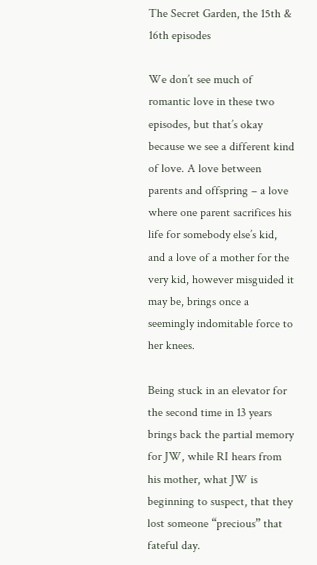The Secret Garden, the 15th & 16th episodes

We don’t see much of romantic love in these two episodes, but that’s okay because we see a different kind of love. A love between parents and offspring – a love where one parent sacrifices his life for somebody else’s kid, and a love of a mother for the very kid, however misguided it may be, brings once a seemingly indomitable force to her knees.

Being stuck in an elevator for the second time in 13 years brings back the partial memory for JW, while RI hears from his mother, what JW is beginning to suspect, that they lost someone “precious” that fateful day.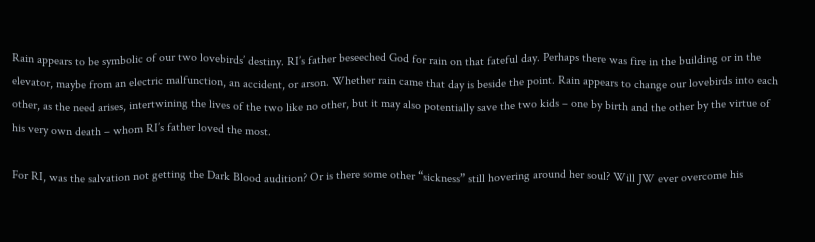Rain appears to be symbolic of our two lovebirds’ destiny. RI’s father beseeched God for rain on that fateful day. Perhaps there was fire in the building or in the elevator, maybe from an electric malfunction, an accident, or arson. Whether rain came that day is beside the point. Rain appears to change our lovebirds into each other, as the need arises, intertwining the lives of the two like no other, but it may also potentially save the two kids – one by birth and the other by the virtue of his very own death – whom RI’s father loved the most.

For RI, was the salvation not getting the Dark Blood audition? Or is there some other “sickness” still hovering around her soul? Will JW ever overcome his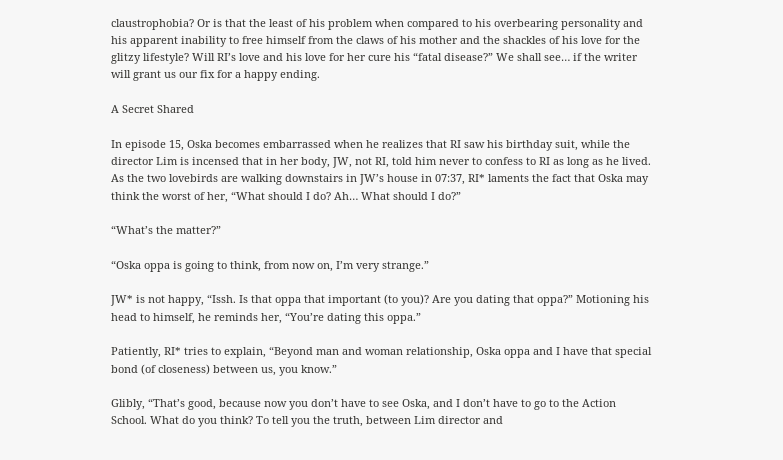claustrophobia? Or is that the least of his problem when compared to his overbearing personality and his apparent inability to free himself from the claws of his mother and the shackles of his love for the glitzy lifestyle? Will RI’s love and his love for her cure his “fatal disease?” We shall see… if the writer will grant us our fix for a happy ending.

A Secret Shared

In episode 15, Oska becomes embarrassed when he realizes that RI saw his birthday suit, while the director Lim is incensed that in her body, JW, not RI, told him never to confess to RI as long as he lived. As the two lovebirds are walking downstairs in JW’s house in 07:37, RI* laments the fact that Oska may think the worst of her, “What should I do? Ah… What should I do?”

“What’s the matter?”

“Oska oppa is going to think, from now on, I’m very strange.”

JW* is not happy, “Issh. Is that oppa that important (to you)? Are you dating that oppa?” Motioning his head to himself, he reminds her, “You’re dating this oppa.”

Patiently, RI* tries to explain, “Beyond man and woman relationship, Oska oppa and I have that special bond (of closeness) between us, you know.”

Glibly, “That’s good, because now you don’t have to see Oska, and I don’t have to go to the Action School. What do you think? To tell you the truth, between Lim director and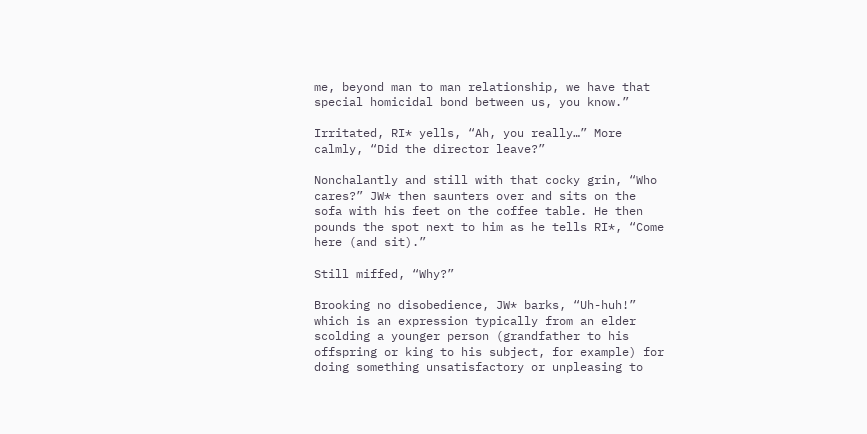me, beyond man to man relationship, we have that special homicidal bond between us, you know.”

Irritated, RI* yells, “Ah, you really…” More calmly, “Did the director leave?”

Nonchalantly and still with that cocky grin, “Who cares?” JW* then saunters over and sits on the sofa with his feet on the coffee table. He then pounds the spot next to him as he tells RI*, “Come here (and sit).”

Still miffed, “Why?”

Brooking no disobedience, JW* barks, “Uh-huh!” which is an expression typically from an elder scolding a younger person (grandfather to his offspring or king to his subject, for example) for doing something unsatisfactory or unpleasing to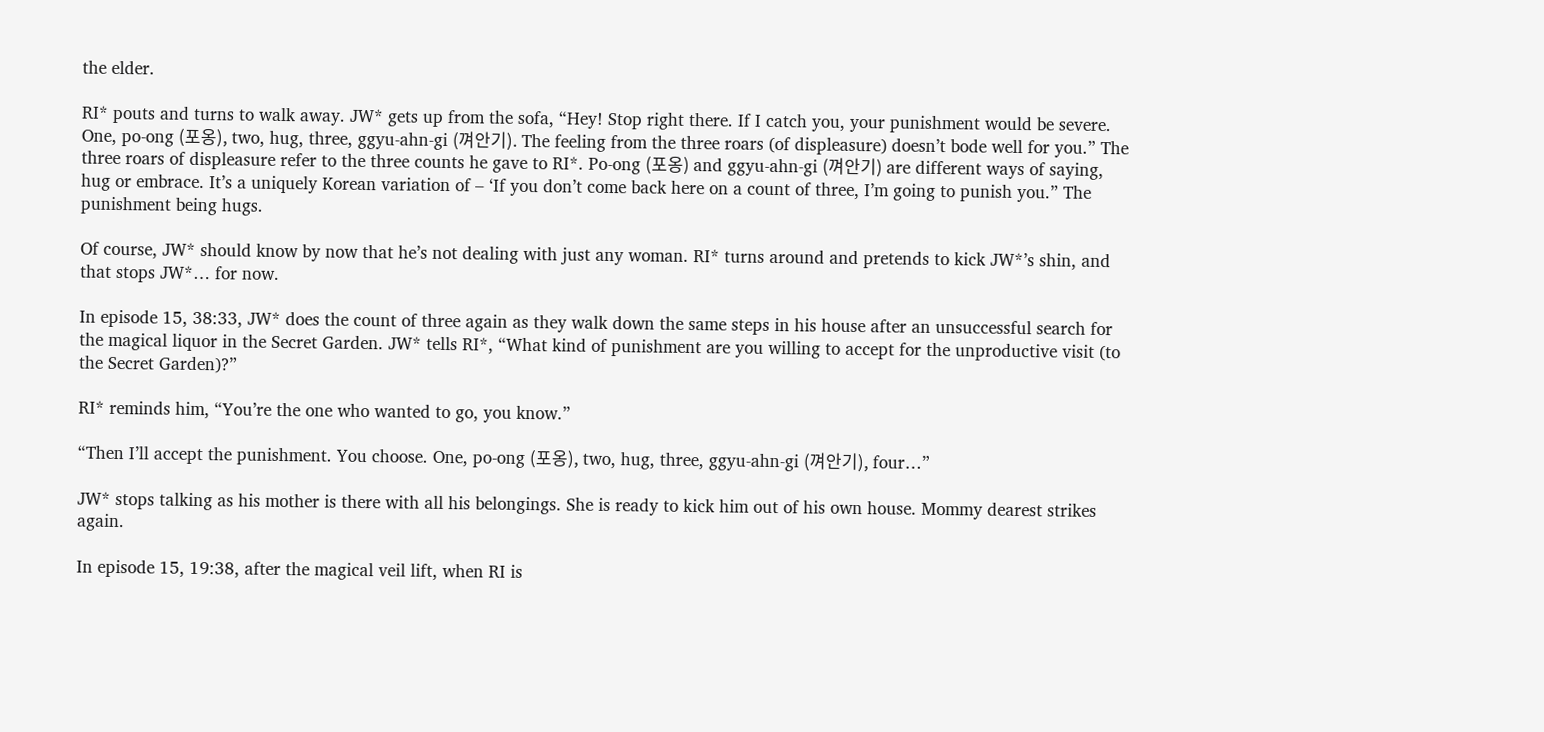the elder.

RI* pouts and turns to walk away. JW* gets up from the sofa, “Hey! Stop right there. If I catch you, your punishment would be severe. One, po-ong (포옹), two, hug, three, ggyu-ahn-gi (껴안기). The feeling from the three roars (of displeasure) doesn’t bode well for you.” The three roars of displeasure refer to the three counts he gave to RI*. Po-ong (포옹) and ggyu-ahn-gi (껴안기) are different ways of saying, hug or embrace. It’s a uniquely Korean variation of – ‘If you don’t come back here on a count of three, I’m going to punish you.” The punishment being hugs.

Of course, JW* should know by now that he’s not dealing with just any woman. RI* turns around and pretends to kick JW*’s shin, and that stops JW*… for now.

In episode 15, 38:33, JW* does the count of three again as they walk down the same steps in his house after an unsuccessful search for the magical liquor in the Secret Garden. JW* tells RI*, “What kind of punishment are you willing to accept for the unproductive visit (to the Secret Garden)?”

RI* reminds him, “You’re the one who wanted to go, you know.”

“Then I’ll accept the punishment. You choose. One, po-ong (포옹), two, hug, three, ggyu-ahn-gi (껴안기), four…”

JW* stops talking as his mother is there with all his belongings. She is ready to kick him out of his own house. Mommy dearest strikes again.

In episode 15, 19:38, after the magical veil lift, when RI is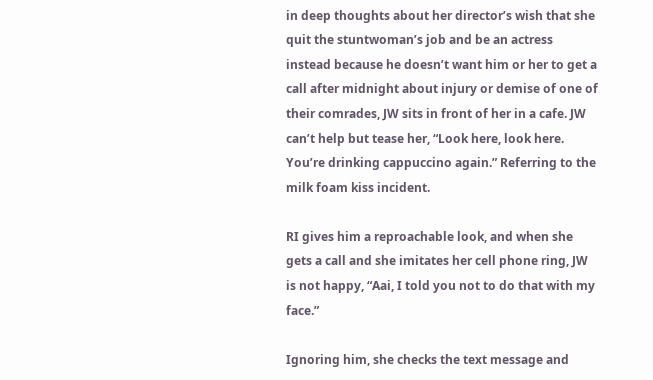in deep thoughts about her director’s wish that she quit the stuntwoman’s job and be an actress instead because he doesn’t want him or her to get a call after midnight about injury or demise of one of their comrades, JW sits in front of her in a cafe. JW can’t help but tease her, “Look here, look here. You’re drinking cappuccino again.” Referring to the milk foam kiss incident.

RI gives him a reproachable look, and when she gets a call and she imitates her cell phone ring, JW is not happy, “Aai, I told you not to do that with my face.”

Ignoring him, she checks the text message and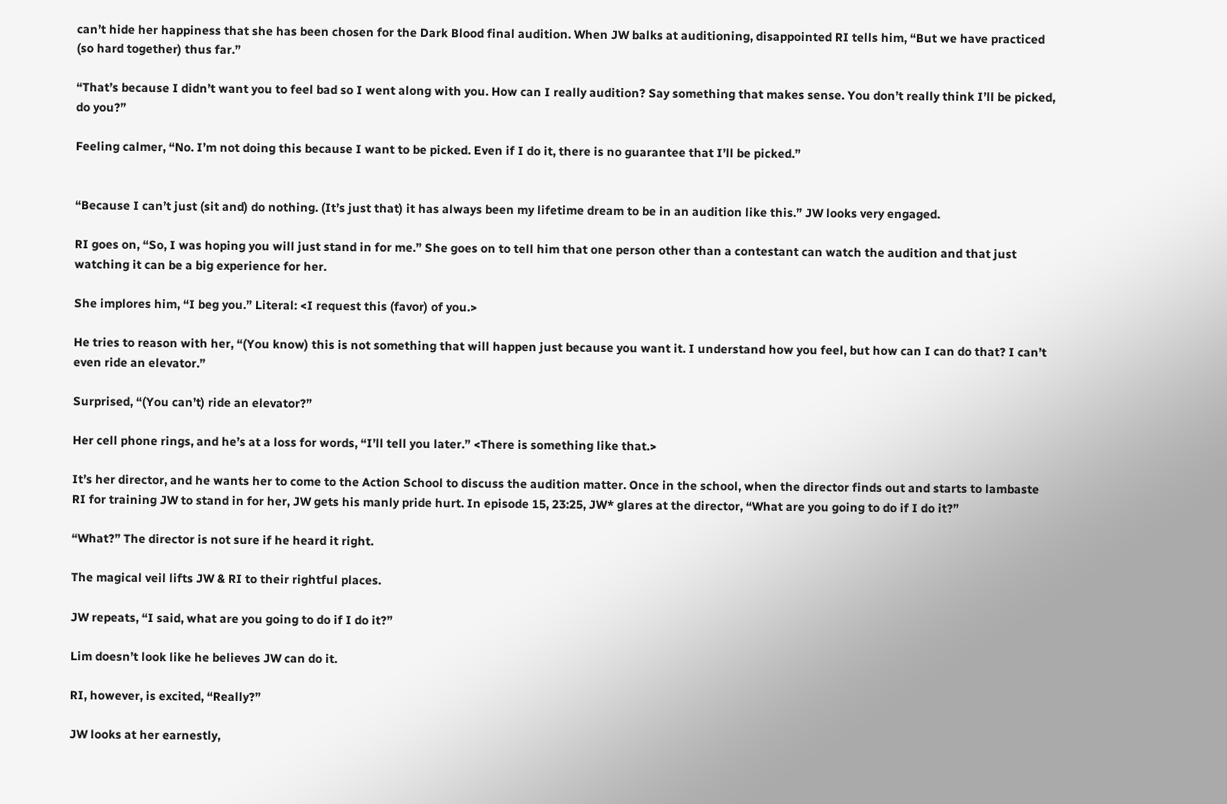can’t hide her happiness that she has been chosen for the Dark Blood final audition. When JW balks at auditioning, disappointed RI tells him, “But we have practiced (so hard together) thus far.”

“That’s because I didn’t want you to feel bad so I went along with you. How can I really audition? Say something that makes sense. You don’t really think I’ll be picked, do you?”

Feeling calmer, “No. I’m not doing this because I want to be picked. Even if I do it, there is no guarantee that I’ll be picked.”


“Because I can’t just (sit and) do nothing. (It’s just that) it has always been my lifetime dream to be in an audition like this.” JW looks very engaged.

RI goes on, “So, I was hoping you will just stand in for me.” She goes on to tell him that one person other than a contestant can watch the audition and that just watching it can be a big experience for her.

She implores him, “I beg you.” Literal: <I request this (favor) of you.>

He tries to reason with her, “(You know) this is not something that will happen just because you want it. I understand how you feel, but how can I can do that? I can’t even ride an elevator.”

Surprised, “(You can’t) ride an elevator?”

Her cell phone rings, and he’s at a loss for words, “I’ll tell you later.” <There is something like that.>

It’s her director, and he wants her to come to the Action School to discuss the audition matter. Once in the school, when the director finds out and starts to lambaste RI for training JW to stand in for her, JW gets his manly pride hurt. In episode 15, 23:25, JW* glares at the director, “What are you going to do if I do it?”

“What?” The director is not sure if he heard it right.

The magical veil lifts JW & RI to their rightful places.

JW repeats, “I said, what are you going to do if I do it?”

Lim doesn’t look like he believes JW can do it.

RI, however, is excited, “Really?”

JW looks at her earnestly,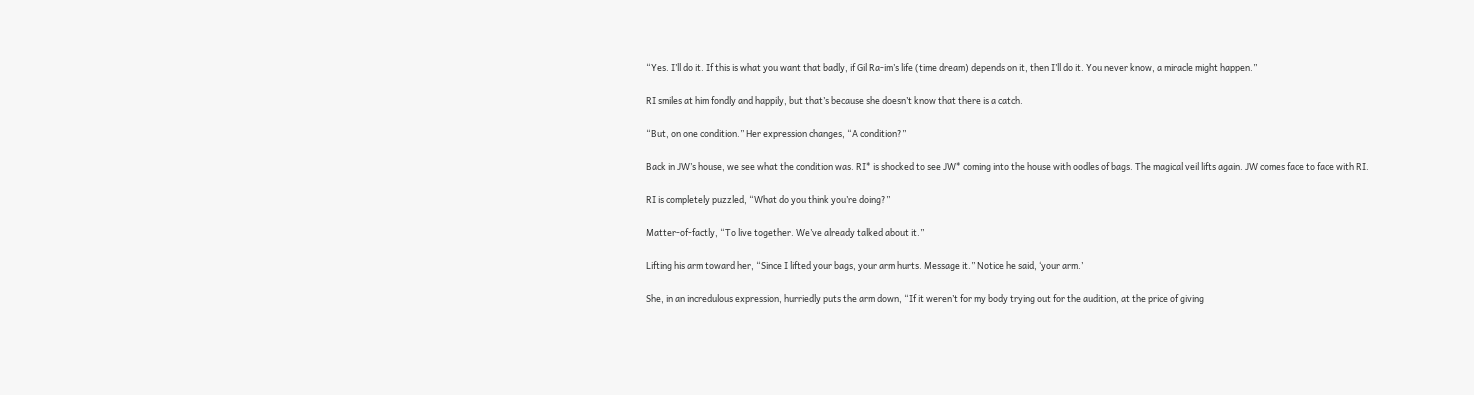“Yes. I’ll do it. If this is what you want that badly, if Gil Ra-im’s life (time dream) depends on it, then I’ll do it. You never know, a miracle might happen.”

RI smiles at him fondly and happily, but that’s because she doesn’t know that there is a catch.

“But, on one condition.” Her expression changes, “A condition?”

Back in JW’s house, we see what the condition was. RI* is shocked to see JW* coming into the house with oodles of bags. The magical veil lifts again. JW comes face to face with RI.

RI is completely puzzled, “What do you think you’re doing?”

Matter-of-factly, “To live together. We’ve already talked about it.”

Lifting his arm toward her, “Since I lifted your bags, your arm hurts. Message it.” Notice he said, ‘your arm.’

She, in an incredulous expression, hurriedly puts the arm down, “If it weren’t for my body trying out for the audition, at the price of giving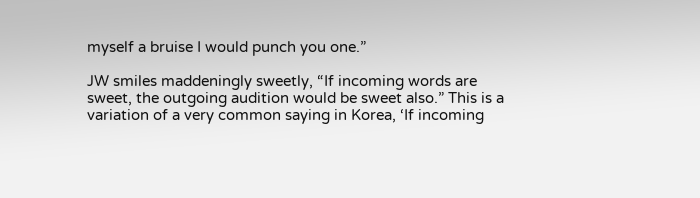myself a bruise I would punch you one.”

JW smiles maddeningly sweetly, “If incoming words are sweet, the outgoing audition would be sweet also.” This is a variation of a very common saying in Korea, ‘If incoming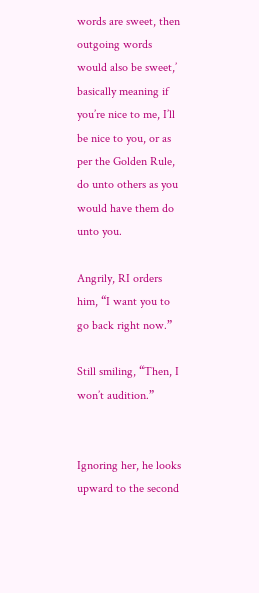words are sweet, then outgoing words would also be sweet,’ basically meaning if you’re nice to me, I’ll be nice to you, or as per the Golden Rule, do unto others as you would have them do unto you.

Angrily, RI orders him, “I want you to go back right now.”

Still smiling, “Then, I won’t audition.”


Ignoring her, he looks upward to the second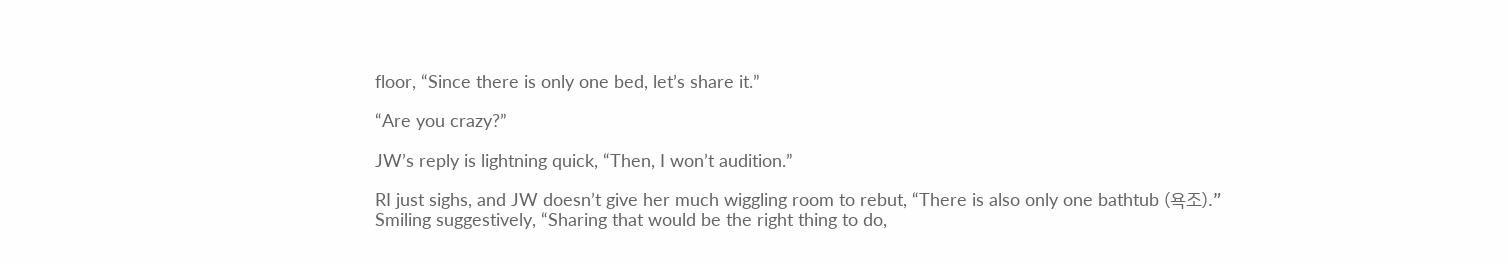floor, “Since there is only one bed, let’s share it.”

“Are you crazy?”

JW’s reply is lightning quick, “Then, I won’t audition.”

RI just sighs, and JW doesn’t give her much wiggling room to rebut, “There is also only one bathtub (욕조).” Smiling suggestively, “Sharing that would be the right thing to do,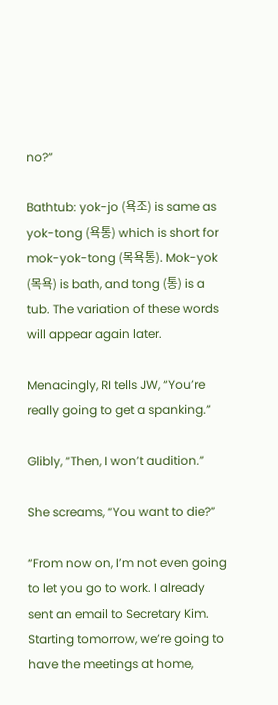no?”

Bathtub: yok-jo (욕조) is same as yok-tong (욕통) which is short for mok-yok-tong (목욕통). Mok-yok (목욕) is bath, and tong (통) is a tub. The variation of these words will appear again later.

Menacingly, RI tells JW, “You’re really going to get a spanking.”

Glibly, “Then, I won’t audition.”

She screams, “You want to die?”

“From now on, I’m not even going to let you go to work. I already sent an email to Secretary Kim. Starting tomorrow, we’re going to have the meetings at home,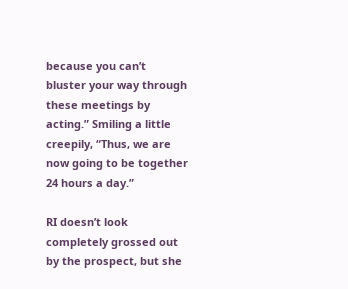because you can’t bluster your way through these meetings by acting.” Smiling a little creepily, “Thus, we are now going to be together 24 hours a day.”

RI doesn’t look completely grossed out by the prospect, but she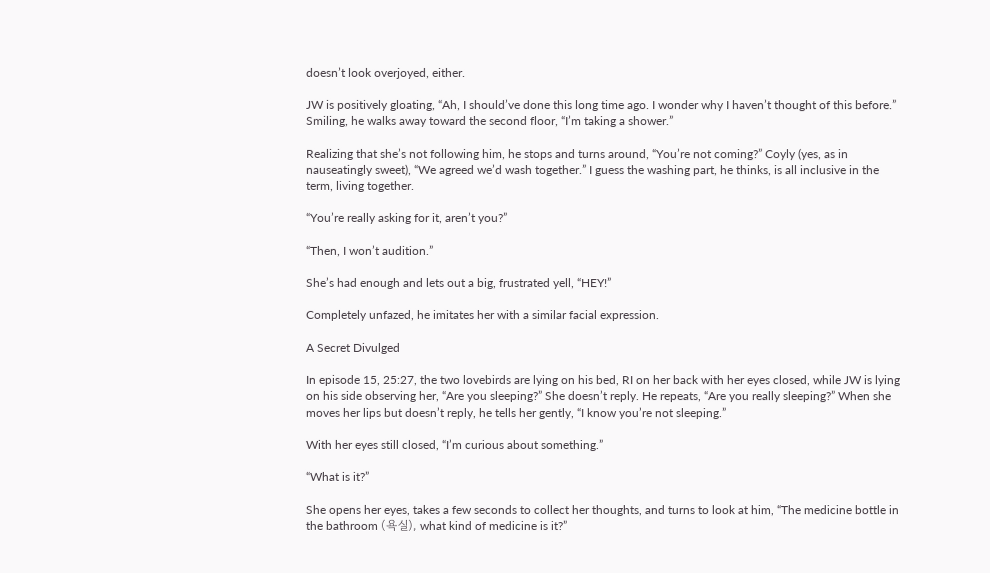doesn’t look overjoyed, either.

JW is positively gloating, “Ah, I should’ve done this long time ago. I wonder why I haven’t thought of this before.” Smiling, he walks away toward the second floor, “I’m taking a shower.”

Realizing that she’s not following him, he stops and turns around, “You’re not coming?” Coyly (yes, as in nauseatingly sweet), “We agreed we’d wash together.” I guess the washing part, he thinks, is all inclusive in the term, living together.

“You’re really asking for it, aren’t you?”

“Then, I won’t audition.”

She’s had enough and lets out a big, frustrated yell, “HEY!”

Completely unfazed, he imitates her with a similar facial expression.

A Secret Divulged

In episode 15, 25:27, the two lovebirds are lying on his bed, RI on her back with her eyes closed, while JW is lying on his side observing her, “Are you sleeping?” She doesn’t reply. He repeats, “Are you really sleeping?” When she moves her lips but doesn’t reply, he tells her gently, “I know you’re not sleeping.”

With her eyes still closed, “I’m curious about something.”

“What is it?”

She opens her eyes, takes a few seconds to collect her thoughts, and turns to look at him, “The medicine bottle in the bathroom (욕실), what kind of medicine is it?”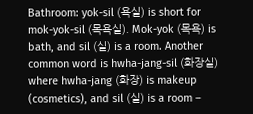Bathroom: yok-sil (욕실) is short for mok-yok-sil (목욕실). Mok-yok (목욕) is bath, and sil (실) is a room. Another common word is hwha-jang-sil (화장실) where hwha-jang (화장) is makeup (cosmetics), and sil (실) is a room –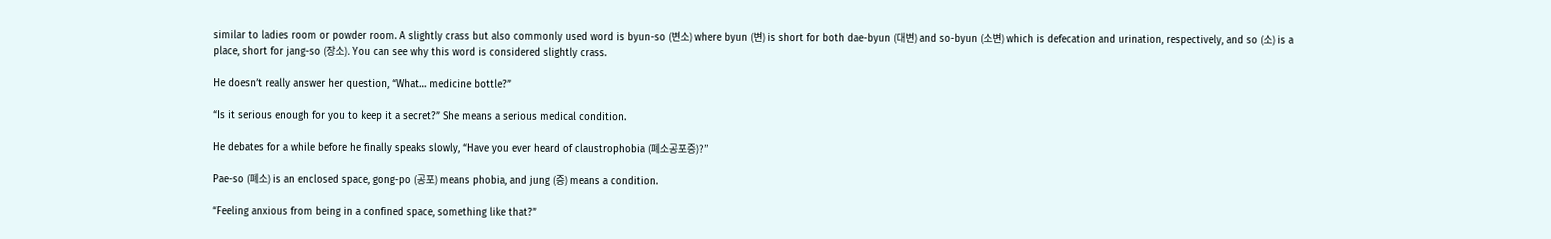similar to ladies room or powder room. A slightly crass but also commonly used word is byun-so (변소) where byun (변) is short for both dae-byun (대변) and so-byun (소변) which is defecation and urination, respectively, and so (소) is a place, short for jang-so (장소). You can see why this word is considered slightly crass.

He doesn’t really answer her question, “What… medicine bottle?”

“Is it serious enough for you to keep it a secret?” She means a serious medical condition.

He debates for a while before he finally speaks slowly, “Have you ever heard of claustrophobia (폐소공포증)?”

Pae-so (폐소) is an enclosed space, gong-po (공포) means phobia, and jung (증) means a condition.

“Feeling anxious from being in a confined space, something like that?”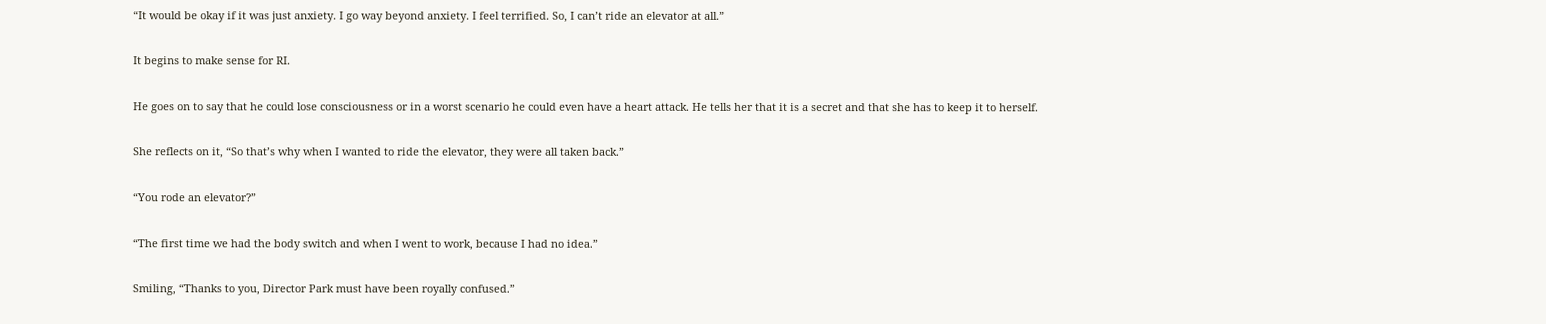“It would be okay if it was just anxiety. I go way beyond anxiety. I feel terrified. So, I can’t ride an elevator at all.”

It begins to make sense for RI.

He goes on to say that he could lose consciousness or in a worst scenario he could even have a heart attack. He tells her that it is a secret and that she has to keep it to herself.

She reflects on it, “So that’s why when I wanted to ride the elevator, they were all taken back.”

“You rode an elevator?”

“The first time we had the body switch and when I went to work, because I had no idea.”

Smiling, “Thanks to you, Director Park must have been royally confused.”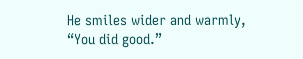He smiles wider and warmly, “You did good.”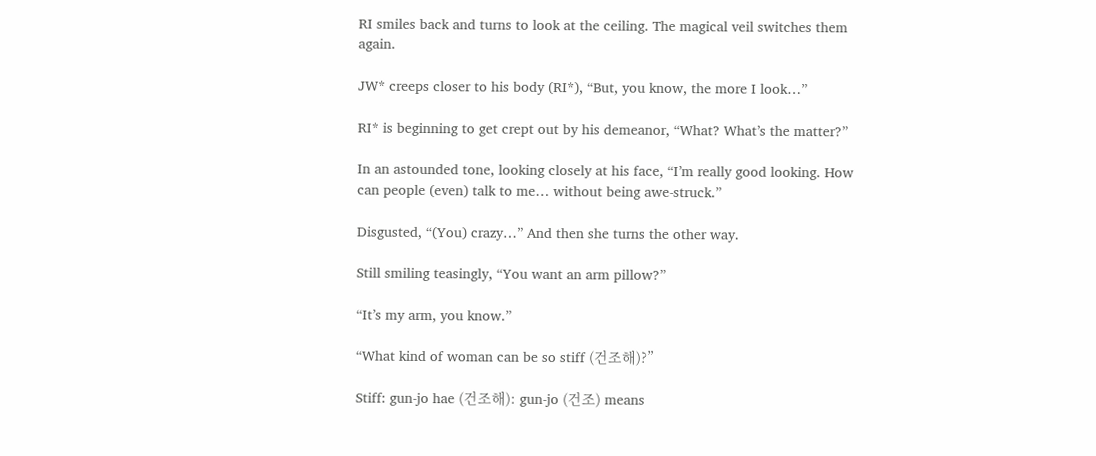RI smiles back and turns to look at the ceiling. The magical veil switches them again.

JW* creeps closer to his body (RI*), “But, you know, the more I look…”

RI* is beginning to get crept out by his demeanor, “What? What’s the matter?”

In an astounded tone, looking closely at his face, “I’m really good looking. How can people (even) talk to me… without being awe-struck.”

Disgusted, “(You) crazy…” And then she turns the other way.

Still smiling teasingly, “You want an arm pillow?”

“It’s my arm, you know.”

“What kind of woman can be so stiff (건조해)?”

Stiff: gun-jo hae (건조해): gun-jo (건조) means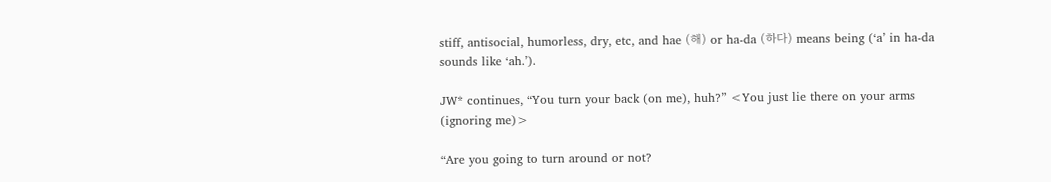stiff, antisocial, humorless, dry, etc, and hae (해) or ha-da (하다) means being (‘a’ in ha-da sounds like ‘ah.’).

JW* continues, “You turn your back (on me), huh?” <You just lie there on your arms (ignoring me)>

“Are you going to turn around or not?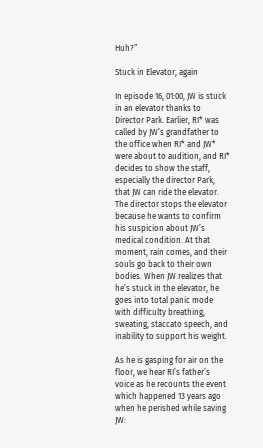Huh?”

Stuck in Elevator, again

In episode 16, 01:00, JW is stuck in an elevator thanks to Director Park. Earlier, RI* was called by JW’s grandfather to the office when RI* and JW* were about to audition, and RI* decides to show the staff, especially the director Park, that JW can ride the elevator. The director stops the elevator because he wants to confirm his suspicion about JW’s medical condition. At that moment, rain comes, and their souls go back to their own bodies. When JW realizes that he’s stuck in the elevator, he goes into total panic mode with difficulty breathing, sweating, staccato speech, and inability to support his weight.

As he is gasping for air on the floor, we hear RI’s father’s voice as he recounts the event which happened 13 years ago when he perished while saving JW: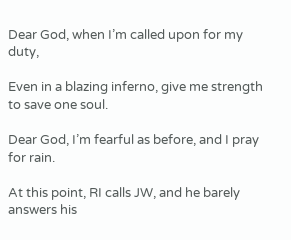Dear God, when I’m called upon for my duty,

Even in a blazing inferno, give me strength to save one soul.

Dear God, I’m fearful as before, and I pray for rain.

At this point, RI calls JW, and he barely answers his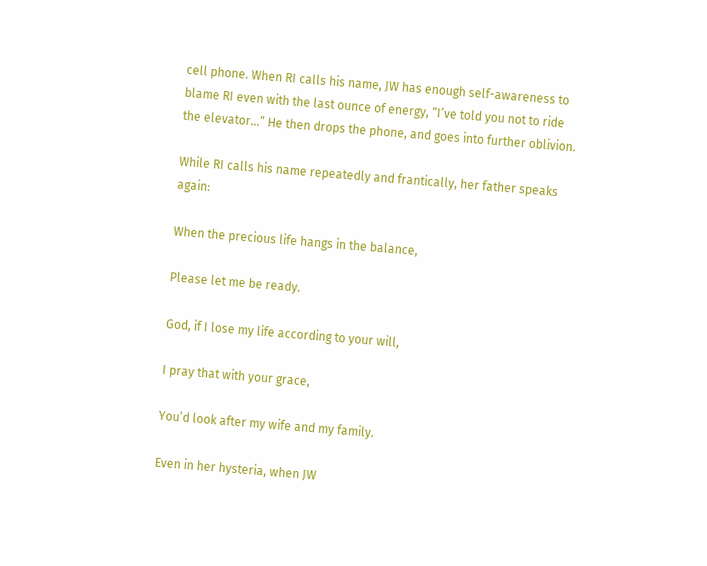cell phone. When RI calls his name, JW has enough self-awareness to blame RI even with the last ounce of energy, “I’ve told you not to ride the elevator…” He then drops the phone, and goes into further oblivion.

While RI calls his name repeatedly and frantically, her father speaks again:

When the precious life hangs in the balance,

Please let me be ready.

God, if I lose my life according to your will,

I pray that with your grace,

You’d look after my wife and my family.

Even in her hysteria, when JW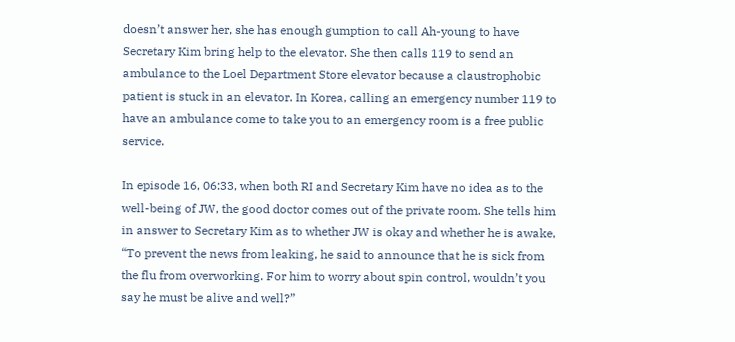doesn’t answer her, she has enough gumption to call Ah-young to have Secretary Kim bring help to the elevator. She then calls 119 to send an ambulance to the Loel Department Store elevator because a claustrophobic patient is stuck in an elevator. In Korea, calling an emergency number 119 to have an ambulance come to take you to an emergency room is a free public service.

In episode 16, 06:33, when both RI and Secretary Kim have no idea as to the well-being of JW, the good doctor comes out of the private room. She tells him in answer to Secretary Kim as to whether JW is okay and whether he is awake, “To prevent the news from leaking, he said to announce that he is sick from the flu from overworking. For him to worry about spin control, wouldn’t you say he must be alive and well?”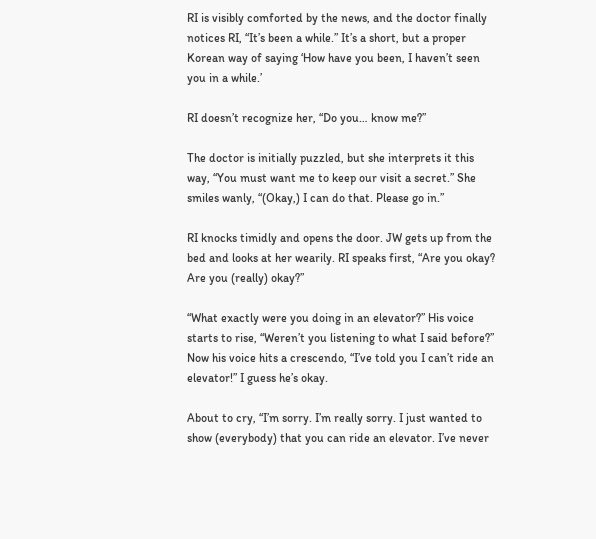RI is visibly comforted by the news, and the doctor finally notices RI, “It’s been a while.” It’s a short, but a proper Korean way of saying ‘How have you been, I haven’t seen you in a while.’

RI doesn’t recognize her, “Do you… know me?”

The doctor is initially puzzled, but she interprets it this way, “You must want me to keep our visit a secret.” She smiles wanly, “(Okay,) I can do that. Please go in.”

RI knocks timidly and opens the door. JW gets up from the bed and looks at her wearily. RI speaks first, “Are you okay? Are you (really) okay?”

“What exactly were you doing in an elevator?” His voice starts to rise, “Weren’t you listening to what I said before?” Now his voice hits a crescendo, “I’ve told you I can’t ride an elevator!” I guess he’s okay.

About to cry, “I’m sorry. I’m really sorry. I just wanted to show (everybody) that you can ride an elevator. I’ve never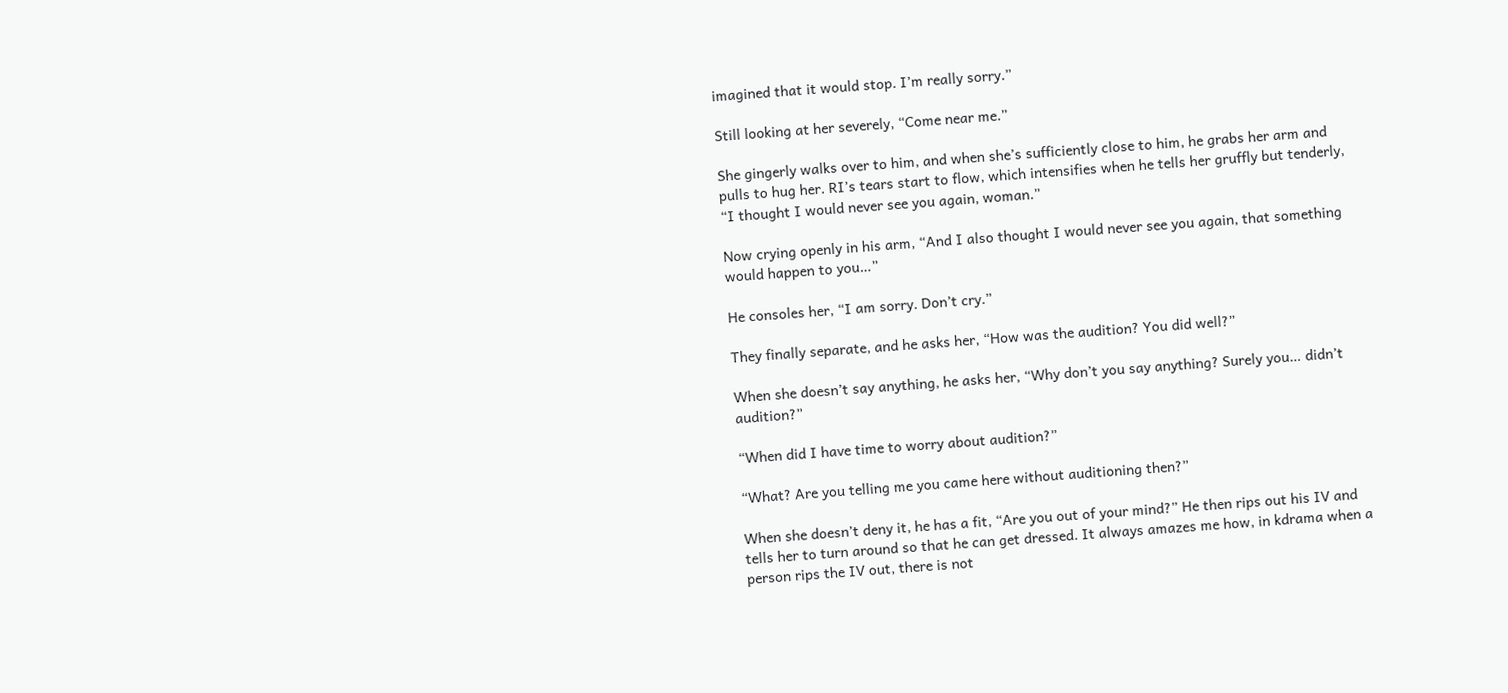imagined that it would stop. I’m really sorry.”

Still looking at her severely, “Come near me.”

She gingerly walks over to him, and when she’s sufficiently close to him, he grabs her arm and pulls to hug her. RI’s tears start to flow, which intensifies when he tells her gruffly but tenderly, “I thought I would never see you again, woman.”

Now crying openly in his arm, “And I also thought I would never see you again, that something would happen to you…”

He consoles her, “I am sorry. Don’t cry.”

They finally separate, and he asks her, “How was the audition? You did well?”

When she doesn’t say anything, he asks her, “Why don’t you say anything? Surely you… didn’t audition?”

“When did I have time to worry about audition?”

“What? Are you telling me you came here without auditioning then?”

When she doesn’t deny it, he has a fit, “Are you out of your mind?” He then rips out his IV and tells her to turn around so that he can get dressed. It always amazes me how, in kdrama when a person rips the IV out, there is not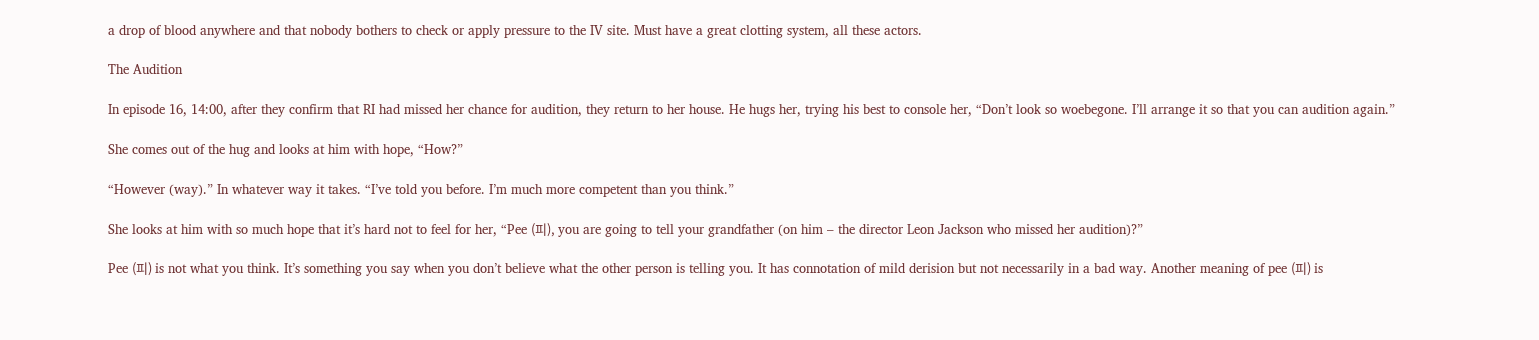a drop of blood anywhere and that nobody bothers to check or apply pressure to the IV site. Must have a great clotting system, all these actors.

The Audition

In episode 16, 14:00, after they confirm that RI had missed her chance for audition, they return to her house. He hugs her, trying his best to console her, “Don’t look so woebegone. I’ll arrange it so that you can audition again.”

She comes out of the hug and looks at him with hope, “How?”

“However (way).” In whatever way it takes. “I’ve told you before. I’m much more competent than you think.”

She looks at him with so much hope that it’s hard not to feel for her, “Pee (피), you are going to tell your grandfather (on him – the director Leon Jackson who missed her audition)?”

Pee (피) is not what you think. It’s something you say when you don’t believe what the other person is telling you. It has connotation of mild derision but not necessarily in a bad way. Another meaning of pee (피) is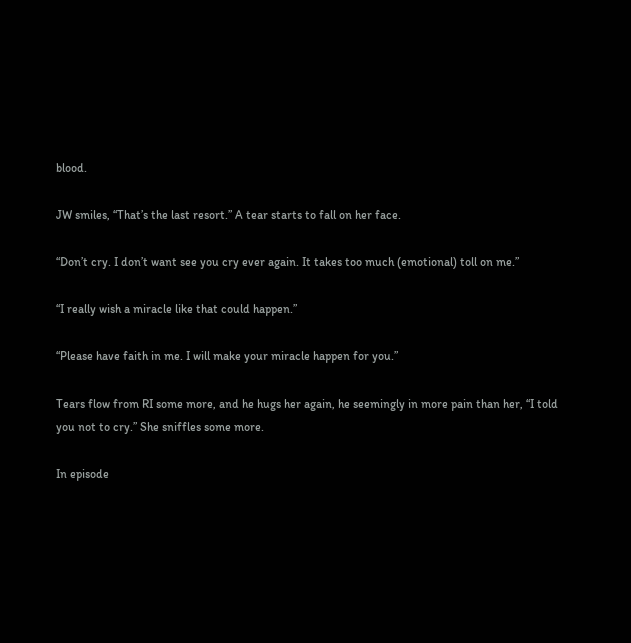blood.

JW smiles, “That’s the last resort.” A tear starts to fall on her face.

“Don’t cry. I don’t want see you cry ever again. It takes too much (emotional) toll on me.”

“I really wish a miracle like that could happen.”

“Please have faith in me. I will make your miracle happen for you.”

Tears flow from RI some more, and he hugs her again, he seemingly in more pain than her, “I told you not to cry.” She sniffles some more.

In episode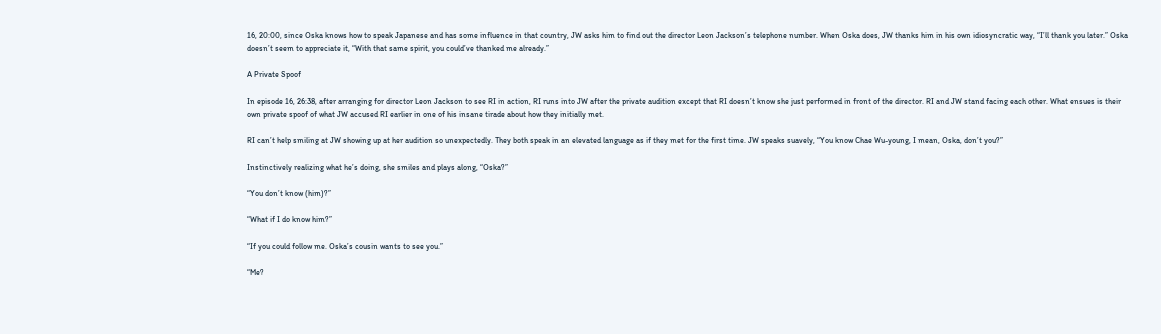16, 20:00, since Oska knows how to speak Japanese and has some influence in that country, JW asks him to find out the director Leon Jackson’s telephone number. When Oska does, JW thanks him in his own idiosyncratic way, “I’ll thank you later.” Oska doesn’t seem to appreciate it, “With that same spirit, you could’ve thanked me already.”

A Private Spoof

In episode 16, 26:38, after arranging for director Leon Jackson to see RI in action, RI runs into JW after the private audition except that RI doesn’t know she just performed in front of the director. RI and JW stand facing each other. What ensues is their own private spoof of what JW accused RI earlier in one of his insane tirade about how they initially met.

RI can’t help smiling at JW showing up at her audition so unexpectedly. They both speak in an elevated language as if they met for the first time. JW speaks suavely, “You know Chae Wu-young, I mean, Oska, don’t you?”

Instinctively realizing what he’s doing, she smiles and plays along, “Oska?”

“You don’t know (him)?”

“What if I do know him?”

“If you could follow me. Oska’s cousin wants to see you.”

“Me?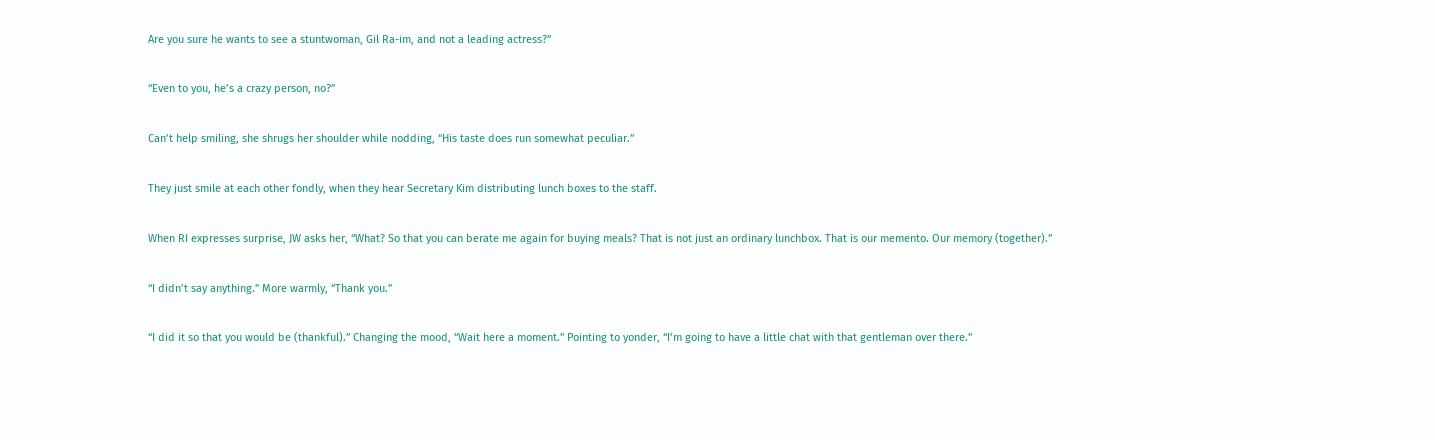Are you sure he wants to see a stuntwoman, Gil Ra-im, and not a leading actress?”

“Even to you, he’s a crazy person, no?”

Can’t help smiling, she shrugs her shoulder while nodding, “His taste does run somewhat peculiar.”

They just smile at each other fondly, when they hear Secretary Kim distributing lunch boxes to the staff.

When RI expresses surprise, JW asks her, “What? So that you can berate me again for buying meals? That is not just an ordinary lunchbox. That is our memento. Our memory (together).”

“I didn’t say anything.” More warmly, “Thank you.”

“I did it so that you would be (thankful).” Changing the mood, “Wait here a moment.” Pointing to yonder, “I’m going to have a little chat with that gentleman over there.”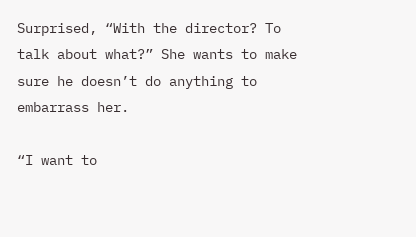Surprised, “With the director? To talk about what?” She wants to make sure he doesn’t do anything to embarrass her.

“I want to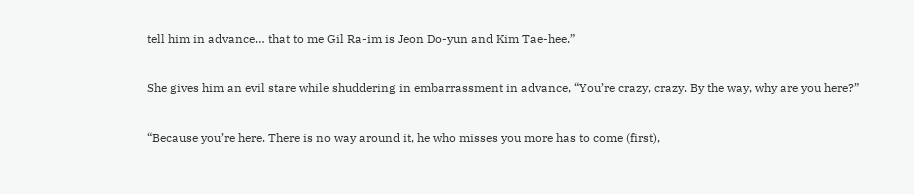tell him in advance… that to me Gil Ra-im is Jeon Do-yun and Kim Tae-hee.”

She gives him an evil stare while shuddering in embarrassment in advance, “You’re crazy, crazy. By the way, why are you here?”

“Because you’re here. There is no way around it, he who misses you more has to come (first),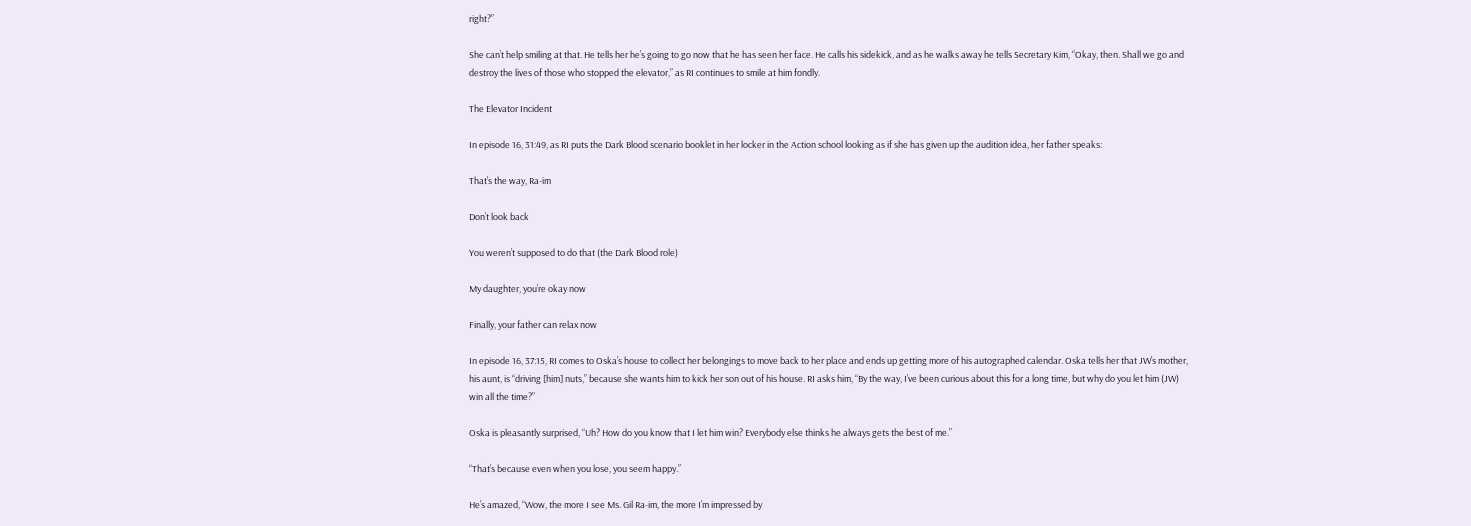right?”

She can’t help smiling at that. He tells her he’s going to go now that he has seen her face. He calls his sidekick, and as he walks away he tells Secretary Kim, “Okay, then. Shall we go and destroy the lives of those who stopped the elevator,” as RI continues to smile at him fondly.

The Elevator Incident

In episode 16, 31:49, as RI puts the Dark Blood scenario booklet in her locker in the Action school looking as if she has given up the audition idea, her father speaks:

That’s the way, Ra-im

Don’t look back

You weren’t supposed to do that (the Dark Blood role)

My daughter, you’re okay now

Finally, your father can relax now

In episode 16, 37:15, RI comes to Oska’s house to collect her belongings to move back to her place and ends up getting more of his autographed calendar. Oska tells her that JW’s mother, his aunt, is “driving [him] nuts,” because she wants him to kick her son out of his house. RI asks him, “By the way, I’ve been curious about this for a long time, but why do you let him (JW) win all the time?”

Oska is pleasantly surprised, “Uh? How do you know that I let him win? Everybody else thinks he always gets the best of me.”

“That’s because even when you lose, you seem happy.”

He’s amazed, “Wow, the more I see Ms. Gil Ra-im, the more I’m impressed by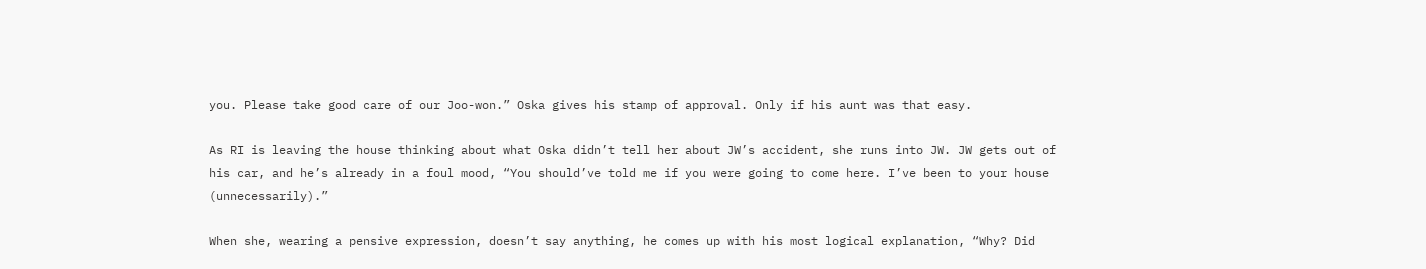you. Please take good care of our Joo-won.” Oska gives his stamp of approval. Only if his aunt was that easy.

As RI is leaving the house thinking about what Oska didn’t tell her about JW’s accident, she runs into JW. JW gets out of his car, and he’s already in a foul mood, “You should’ve told me if you were going to come here. I’ve been to your house (unnecessarily).”

When she, wearing a pensive expression, doesn’t say anything, he comes up with his most logical explanation, “Why? Did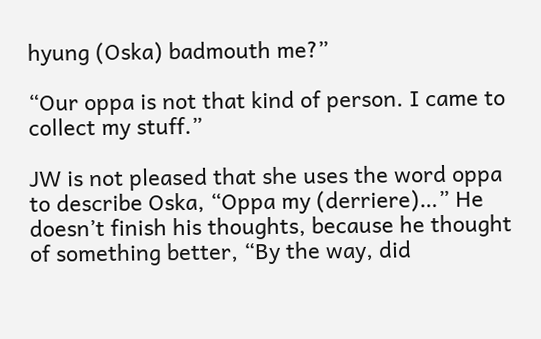hyung (Oska) badmouth me?”

“Our oppa is not that kind of person. I came to collect my stuff.”

JW is not pleased that she uses the word oppa to describe Oska, “Oppa my (derriere)…” He doesn’t finish his thoughts, because he thought of something better, “By the way, did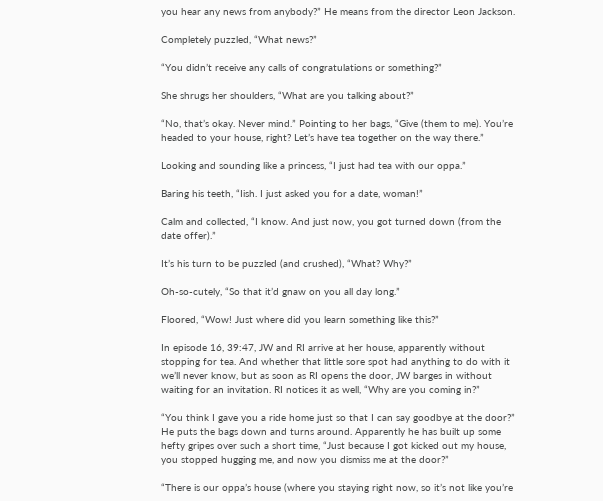you hear any news from anybody?” He means from the director Leon Jackson.

Completely puzzled, “What news?”

“You didn’t receive any calls of congratulations or something?”

She shrugs her shoulders, “What are you talking about?”

“No, that’s okay. Never mind.” Pointing to her bags, “Give (them to me). You’re headed to your house, right? Let’s have tea together on the way there.”

Looking and sounding like a princess, “I just had tea with our oppa.”

Baring his teeth, “Iish. I just asked you for a date, woman!”

Calm and collected, “I know. And just now, you got turned down (from the date offer).”

It’s his turn to be puzzled (and crushed), “What? Why?”

Oh-so-cutely, “So that it’d gnaw on you all day long.”

Floored, “Wow! Just where did you learn something like this?”

In episode 16, 39:47, JW and RI arrive at her house, apparently without stopping for tea. And whether that little sore spot had anything to do with it we’ll never know, but as soon as RI opens the door, JW barges in without waiting for an invitation. RI notices it as well, “Why are you coming in?”

“You think I gave you a ride home just so that I can say goodbye at the door?” He puts the bags down and turns around. Apparently he has built up some hefty gripes over such a short time, “Just because I got kicked out my house, you stopped hugging me, and now you dismiss me at the door?”

“There is our oppa’s house (where you staying right now, so it’s not like you’re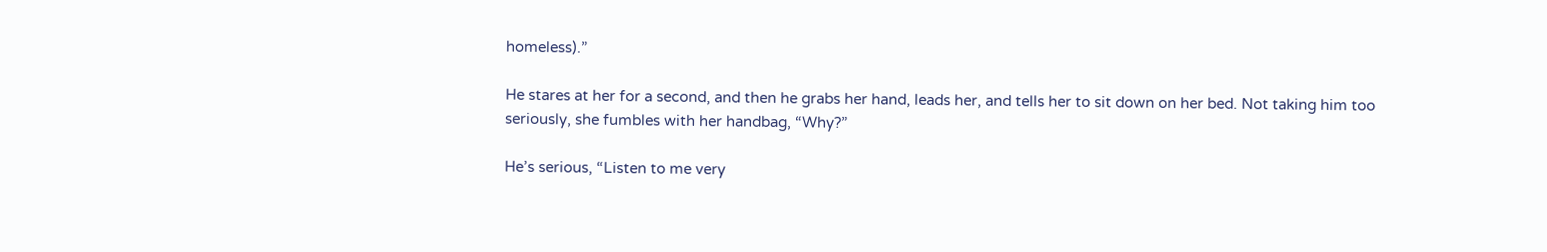homeless).”

He stares at her for a second, and then he grabs her hand, leads her, and tells her to sit down on her bed. Not taking him too seriously, she fumbles with her handbag, “Why?”

He’s serious, “Listen to me very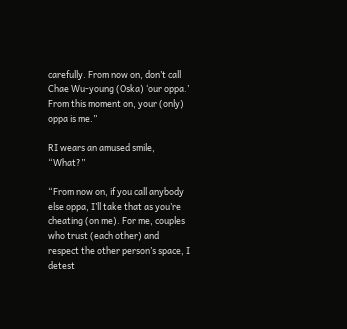carefully. From now on, don’t call Chae Wu-young (Oska) ‘our oppa.’ From this moment on, your (only) oppa is me.”

RI wears an amused smile, “What?”

“From now on, if you call anybody else oppa, I’ll take that as you’re cheating (on me). For me, couples who trust (each other) and respect the other person’s space, I detest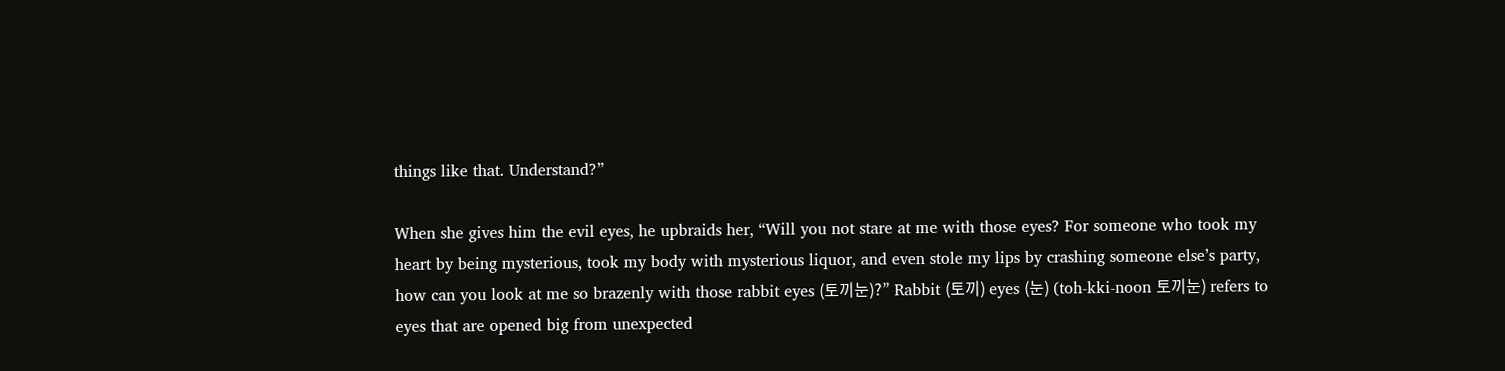things like that. Understand?”

When she gives him the evil eyes, he upbraids her, “Will you not stare at me with those eyes? For someone who took my heart by being mysterious, took my body with mysterious liquor, and even stole my lips by crashing someone else’s party, how can you look at me so brazenly with those rabbit eyes (토끼눈)?” Rabbit (토끼) eyes (눈) (toh-kki-noon 토끼눈) refers to eyes that are opened big from unexpected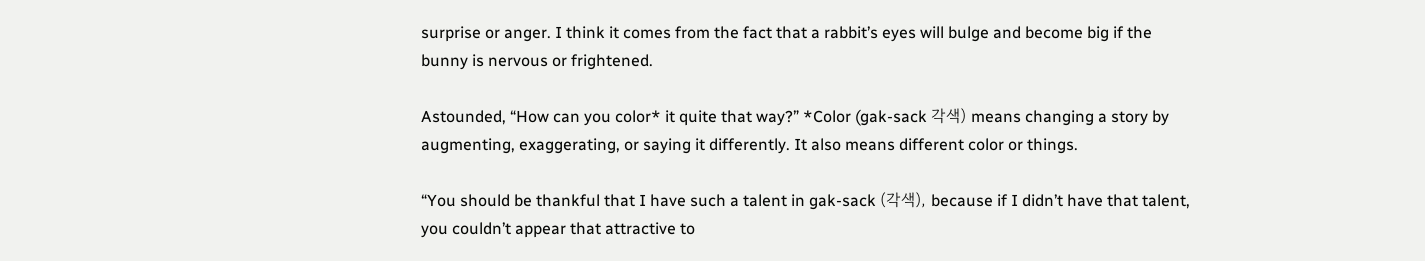surprise or anger. I think it comes from the fact that a rabbit’s eyes will bulge and become big if the bunny is nervous or frightened.

Astounded, “How can you color* it quite that way?” *Color (gak-sack 각색) means changing a story by augmenting, exaggerating, or saying it differently. It also means different color or things.

“You should be thankful that I have such a talent in gak-sack (각색), because if I didn’t have that talent, you couldn’t appear that attractive to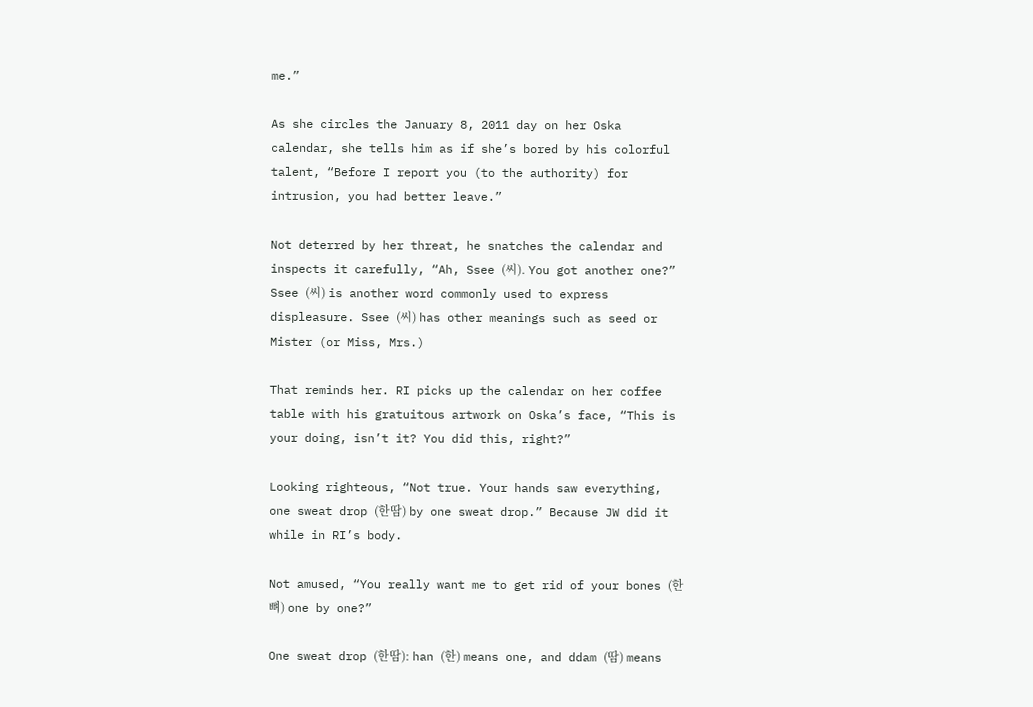me.”

As she circles the January 8, 2011 day on her Oska calendar, she tells him as if she’s bored by his colorful talent, “Before I report you (to the authority) for intrusion, you had better leave.”

Not deterred by her threat, he snatches the calendar and inspects it carefully, “Ah, Ssee (씨). You got another one?” Ssee (씨) is another word commonly used to express displeasure. Ssee (씨) has other meanings such as seed or Mister (or Miss, Mrs.)

That reminds her. RI picks up the calendar on her coffee table with his gratuitous artwork on Oska’s face, “This is your doing, isn’t it? You did this, right?”

Looking righteous, “Not true. Your hands saw everything, one sweat drop (한땀) by one sweat drop.” Because JW did it while in RI’s body.

Not amused, “You really want me to get rid of your bones (한뼈) one by one?”

One sweat drop (한땀): han (한) means one, and ddam (땀) means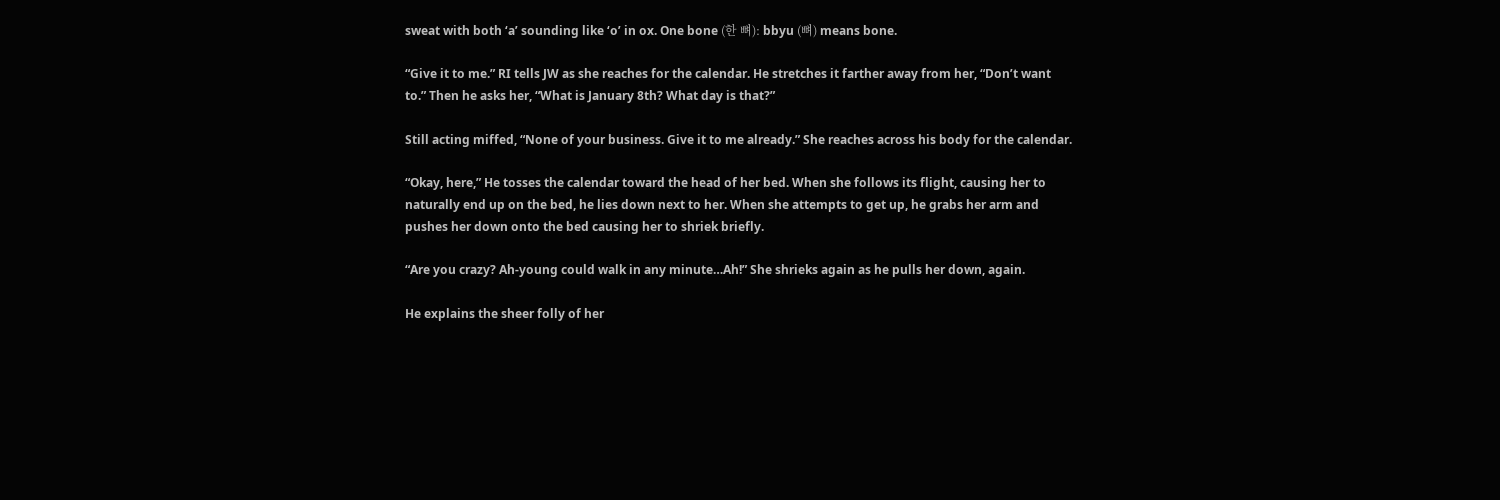sweat with both ‘a’ sounding like ‘o’ in ox. One bone (한 뼈): bbyu (뼈) means bone.

“Give it to me.” RI tells JW as she reaches for the calendar. He stretches it farther away from her, “Don’t want to.” Then he asks her, “What is January 8th? What day is that?”

Still acting miffed, “None of your business. Give it to me already.” She reaches across his body for the calendar.

“Okay, here,” He tosses the calendar toward the head of her bed. When she follows its flight, causing her to naturally end up on the bed, he lies down next to her. When she attempts to get up, he grabs her arm and pushes her down onto the bed causing her to shriek briefly.

“Are you crazy? Ah-young could walk in any minute…Ah!” She shrieks again as he pulls her down, again.

He explains the sheer folly of her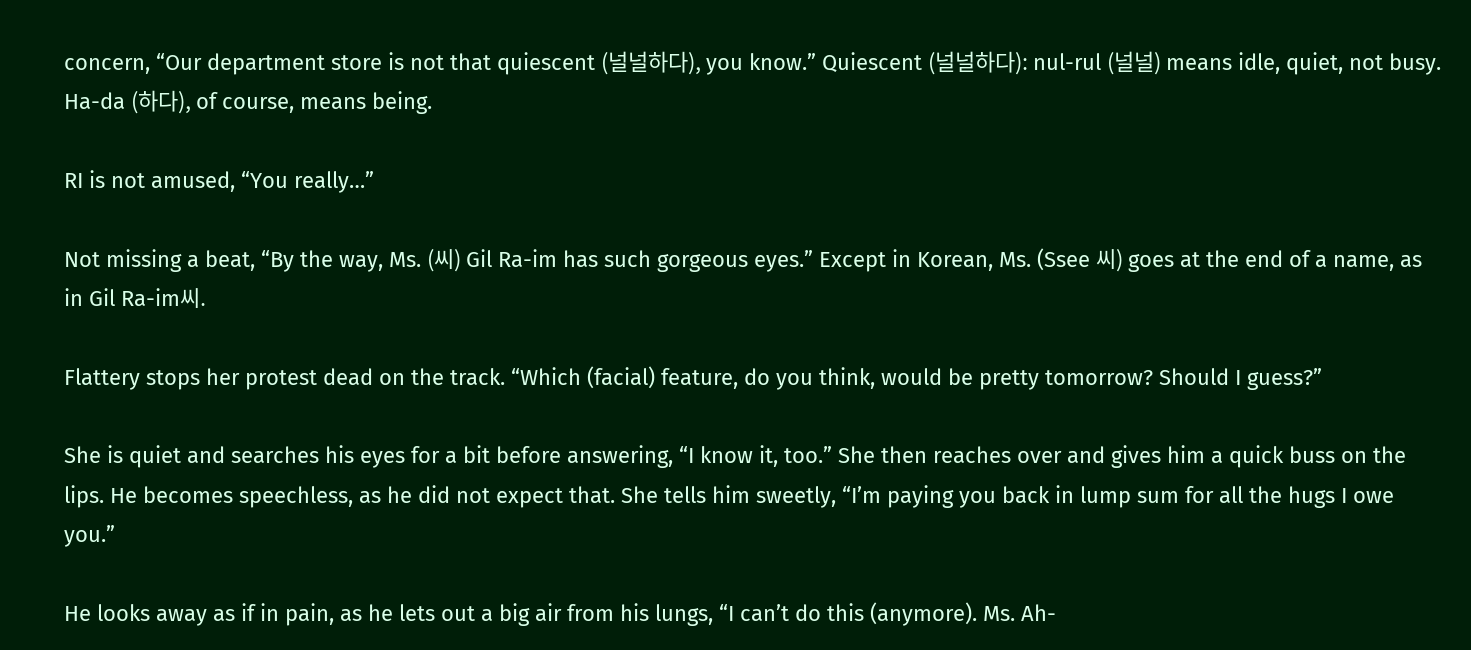concern, “Our department store is not that quiescent (널널하다), you know.” Quiescent (널널하다): nul-rul (널널) means idle, quiet, not busy. Ha-da (하다), of course, means being.

RI is not amused, “You really…”

Not missing a beat, “By the way, Ms. (씨) Gil Ra-im has such gorgeous eyes.” Except in Korean, Ms. (Ssee 씨) goes at the end of a name, as in Gil Ra-im씨.

Flattery stops her protest dead on the track. “Which (facial) feature, do you think, would be pretty tomorrow? Should I guess?”

She is quiet and searches his eyes for a bit before answering, “I know it, too.” She then reaches over and gives him a quick buss on the lips. He becomes speechless, as he did not expect that. She tells him sweetly, “I’m paying you back in lump sum for all the hugs I owe you.”

He looks away as if in pain, as he lets out a big air from his lungs, “I can’t do this (anymore). Ms. Ah-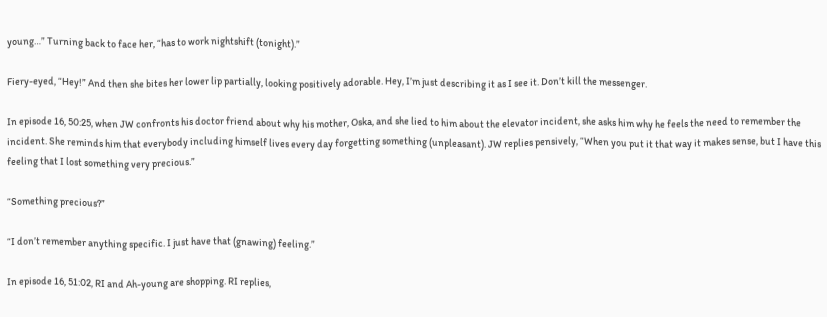young…” Turning back to face her, “has to work nightshift (tonight).”

Fiery-eyed, “Hey!” And then she bites her lower lip partially, looking positively adorable. Hey, I’m just describing it as I see it. Don’t kill the messenger.

In episode 16, 50:25, when JW confronts his doctor friend about why his mother, Oska, and she lied to him about the elevator incident, she asks him why he feels the need to remember the incident. She reminds him that everybody including himself lives every day forgetting something (unpleasant). JW replies pensively, “When you put it that way it makes sense, but I have this feeling that I lost something very precious.”

“Something precious?”

“I don’t remember anything specific. I just have that (gnawing) feeling.”

In episode 16, 51:02, RI and Ah-young are shopping. RI replies,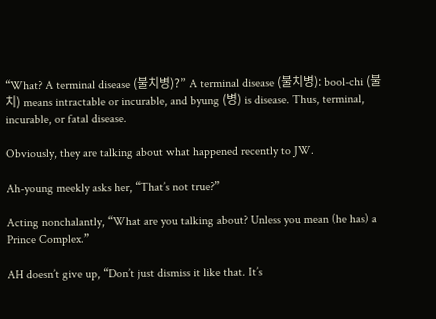“What? A terminal disease (불치병)?” A terminal disease (불치병): bool-chi (불치) means intractable or incurable, and byung (병) is disease. Thus, terminal, incurable, or fatal disease.

Obviously, they are talking about what happened recently to JW.

Ah-young meekly asks her, “That’s not true?”

Acting nonchalantly, “What are you talking about? Unless you mean (he has) a Prince Complex.”

AH doesn’t give up, “Don’t just dismiss it like that. It’s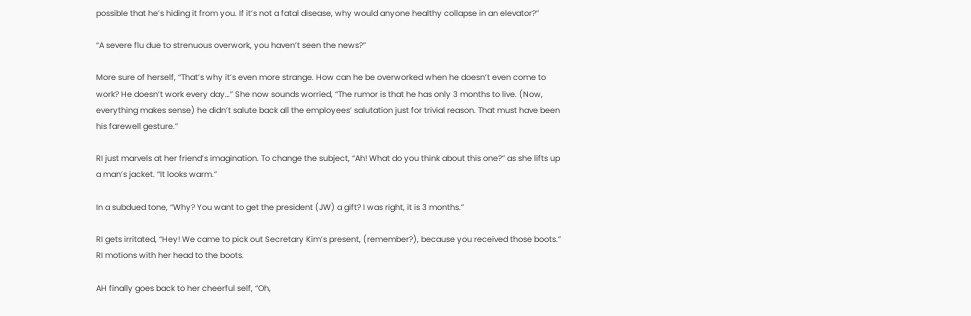possible that he’s hiding it from you. If it’s not a fatal disease, why would anyone healthy collapse in an elevator?”

“A severe flu due to strenuous overwork, you haven’t seen the news?”

More sure of herself, “That’s why it’s even more strange. How can he be overworked when he doesn’t even come to work? He doesn’t work every day…” She now sounds worried, “The rumor is that he has only 3 months to live. (Now, everything makes sense) he didn’t salute back all the employees’ salutation just for trivial reason. That must have been his farewell gesture.”

RI just marvels at her friend’s imagination. To change the subject, “Ah! What do you think about this one?” as she lifts up a man’s jacket. “It looks warm.”

In a subdued tone, “Why? You want to get the president (JW) a gift? I was right, it is 3 months.”

RI gets irritated, “Hey! We came to pick out Secretary Kim’s present, (remember?), because you received those boots.” RI motions with her head to the boots.

AH finally goes back to her cheerful self, “Oh,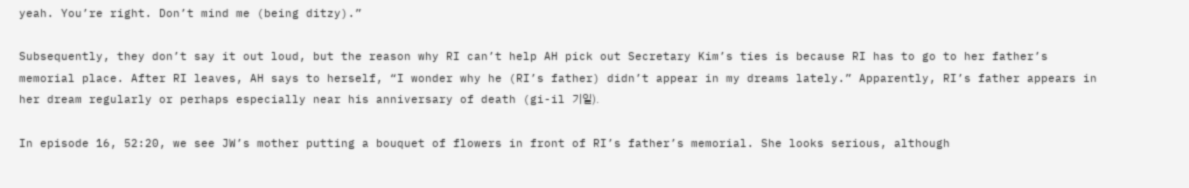yeah. You’re right. Don’t mind me (being ditzy).”

Subsequently, they don’t say it out loud, but the reason why RI can’t help AH pick out Secretary Kim’s ties is because RI has to go to her father’s memorial place. After RI leaves, AH says to herself, “I wonder why he (RI’s father) didn’t appear in my dreams lately.” Apparently, RI’s father appears in her dream regularly or perhaps especially near his anniversary of death (gi-il 기일).

In episode 16, 52:20, we see JW’s mother putting a bouquet of flowers in front of RI’s father’s memorial. She looks serious, although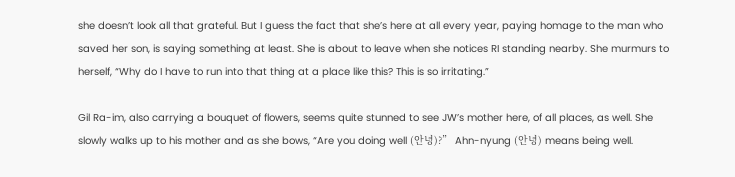she doesn’t look all that grateful. But I guess the fact that she’s here at all every year, paying homage to the man who saved her son, is saying something at least. She is about to leave when she notices RI standing nearby. She murmurs to herself, “Why do I have to run into that thing at a place like this? This is so irritating.”

Gil Ra-im, also carrying a bouquet of flowers, seems quite stunned to see JW’s mother here, of all places, as well. She slowly walks up to his mother and as she bows, “Are you doing well (안녕)?” Ahn-nyung (안녕) means being well.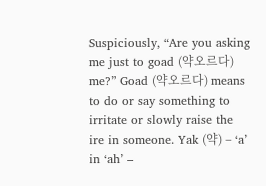Suspiciously, “Are you asking me just to goad (약오르다) me?” Goad (약오르다) means to do or say something to irritate or slowly raise the ire in someone. Yak (약) – ‘a’ in ‘ah’ –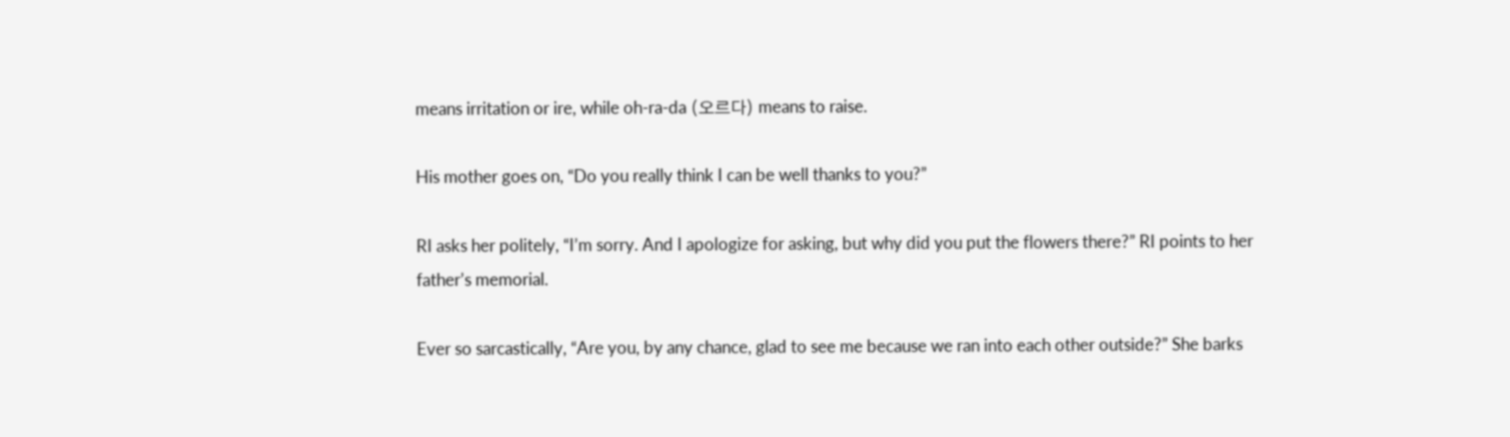means irritation or ire, while oh-ra-da (오르다) means to raise.

His mother goes on, “Do you really think I can be well thanks to you?”

RI asks her politely, “I’m sorry. And I apologize for asking, but why did you put the flowers there?” RI points to her father’s memorial.

Ever so sarcastically, “Are you, by any chance, glad to see me because we ran into each other outside?” She barks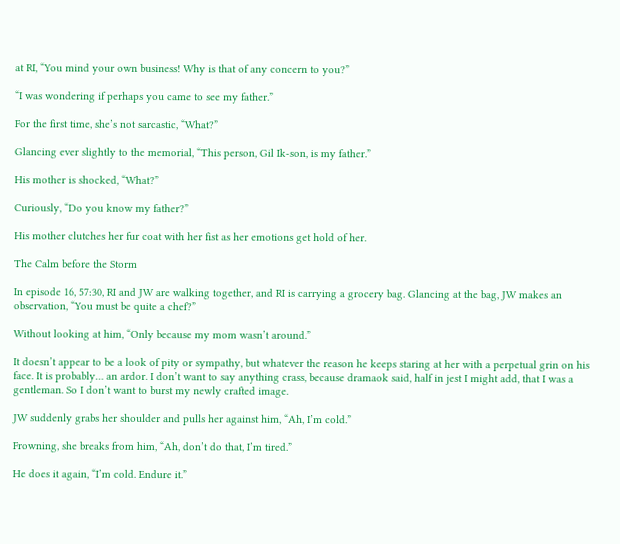at RI, “You mind your own business! Why is that of any concern to you?”

“I was wondering if perhaps you came to see my father.”

For the first time, she’s not sarcastic, “What?”

Glancing ever slightly to the memorial, “This person, Gil Ik-son, is my father.”

His mother is shocked, “What?”

Curiously, “Do you know my father?”

His mother clutches her fur coat with her fist as her emotions get hold of her.

The Calm before the Storm

In episode 16, 57:30, RI and JW are walking together, and RI is carrying a grocery bag. Glancing at the bag, JW makes an observation, “You must be quite a chef?”

Without looking at him, “Only because my mom wasn’t around.”

It doesn’t appear to be a look of pity or sympathy, but whatever the reason he keeps staring at her with a perpetual grin on his face. It is probably… an ardor. I don’t want to say anything crass, because dramaok said, half in jest I might add, that I was a gentleman. So I don’t want to burst my newly crafted image.

JW suddenly grabs her shoulder and pulls her against him, “Ah, I’m cold.”

Frowning, she breaks from him, “Ah, don’t do that, I’m tired.”

He does it again, “I’m cold. Endure it.”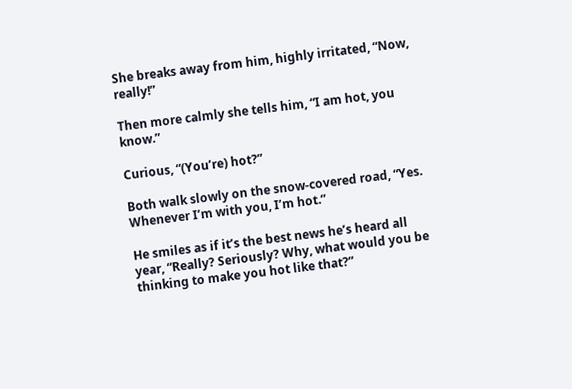She breaks away from him, highly irritated, “Now, really!”

Then more calmly she tells him, “I am hot, you know.”

Curious, “(You’re) hot?”

Both walk slowly on the snow-covered road, “Yes. Whenever I’m with you, I’m hot.”

He smiles as if it’s the best news he’s heard all year, “Really? Seriously? Why, what would you be thinking to make you hot like that?”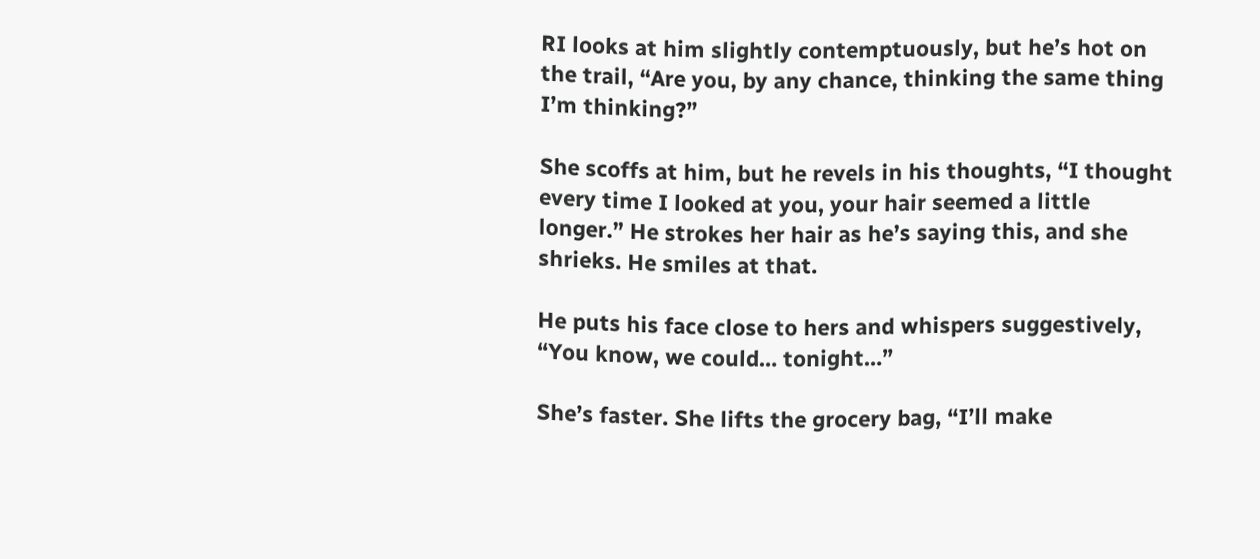RI looks at him slightly contemptuously, but he’s hot on the trail, “Are you, by any chance, thinking the same thing I’m thinking?”

She scoffs at him, but he revels in his thoughts, “I thought every time I looked at you, your hair seemed a little longer.” He strokes her hair as he’s saying this, and she shrieks. He smiles at that.

He puts his face close to hers and whispers suggestively, “You know, we could… tonight…”

She’s faster. She lifts the grocery bag, “I’ll make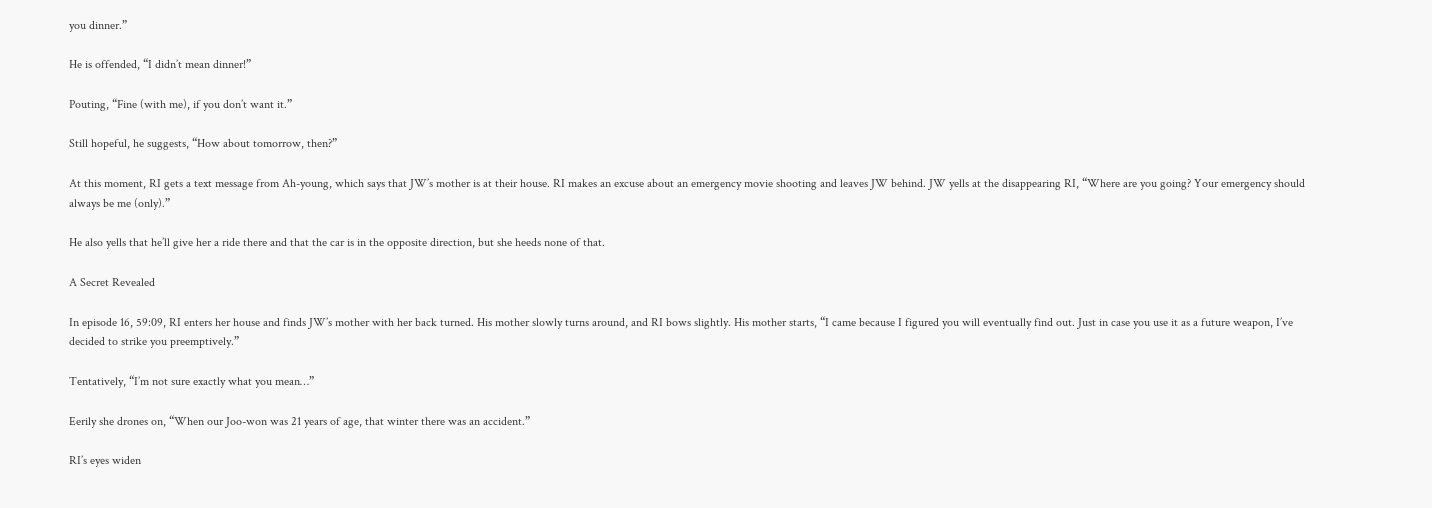you dinner.”

He is offended, “I didn’t mean dinner!”

Pouting, “Fine (with me), if you don’t want it.”

Still hopeful, he suggests, “How about tomorrow, then?”

At this moment, RI gets a text message from Ah-young, which says that JW’s mother is at their house. RI makes an excuse about an emergency movie shooting and leaves JW behind. JW yells at the disappearing RI, “Where are you going? Your emergency should always be me (only).”

He also yells that he’ll give her a ride there and that the car is in the opposite direction, but she heeds none of that.

A Secret Revealed

In episode 16, 59:09, RI enters her house and finds JW’s mother with her back turned. His mother slowly turns around, and RI bows slightly. His mother starts, “I came because I figured you will eventually find out. Just in case you use it as a future weapon, I’ve decided to strike you preemptively.”

Tentatively, “I’m not sure exactly what you mean…”

Eerily she drones on, “When our Joo-won was 21 years of age, that winter there was an accident.”

RI’s eyes widen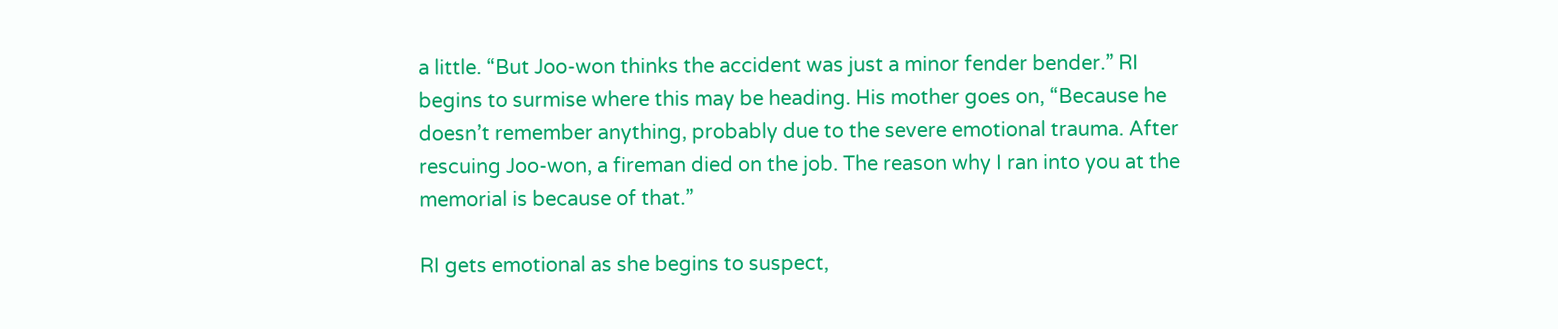a little. “But Joo-won thinks the accident was just a minor fender bender.” RI begins to surmise where this may be heading. His mother goes on, “Because he doesn’t remember anything, probably due to the severe emotional trauma. After rescuing Joo-won, a fireman died on the job. The reason why I ran into you at the memorial is because of that.”

RI gets emotional as she begins to suspect,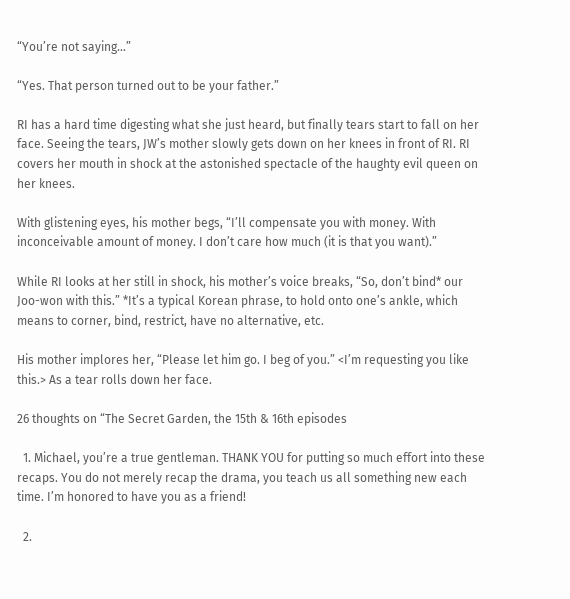“You’re not saying…”

“Yes. That person turned out to be your father.”

RI has a hard time digesting what she just heard, but finally tears start to fall on her face. Seeing the tears, JW’s mother slowly gets down on her knees in front of RI. RI covers her mouth in shock at the astonished spectacle of the haughty evil queen on her knees.

With glistening eyes, his mother begs, “I’ll compensate you with money. With inconceivable amount of money. I don’t care how much (it is that you want).”

While RI looks at her still in shock, his mother’s voice breaks, “So, don’t bind* our Joo-won with this.” *It’s a typical Korean phrase, to hold onto one’s ankle, which means to corner, bind, restrict, have no alternative, etc.

His mother implores her, “Please let him go. I beg of you.” <I’m requesting you like this.> As a tear rolls down her face.

26 thoughts on “The Secret Garden, the 15th & 16th episodes

  1. Michael, you’re a true gentleman. THANK YOU for putting so much effort into these recaps. You do not merely recap the drama, you teach us all something new each time. I’m honored to have you as a friend!

  2.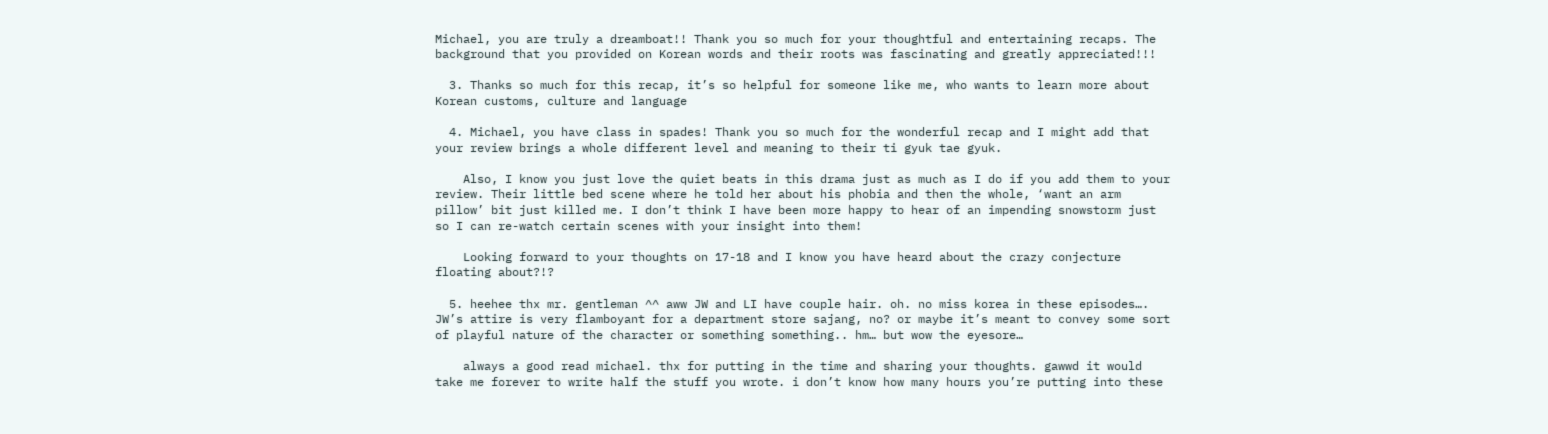Michael, you are truly a dreamboat!! Thank you so much for your thoughtful and entertaining recaps. The background that you provided on Korean words and their roots was fascinating and greatly appreciated!!!

  3. Thanks so much for this recap, it’s so helpful for someone like me, who wants to learn more about Korean customs, culture and language

  4. Michael, you have class in spades! Thank you so much for the wonderful recap and I might add that your review brings a whole different level and meaning to their ti gyuk tae gyuk.

    Also, I know you just love the quiet beats in this drama just as much as I do if you add them to your review. Their little bed scene where he told her about his phobia and then the whole, ‘want an arm pillow’ bit just killed me. I don’t think I have been more happy to hear of an impending snowstorm just so I can re-watch certain scenes with your insight into them!

    Looking forward to your thoughts on 17-18 and I know you have heard about the crazy conjecture floating about?!?

  5. heehee thx mr. gentleman ^^ aww JW and LI have couple hair. oh. no miss korea in these episodes…. JW’s attire is very flamboyant for a department store sajang, no? or maybe it’s meant to convey some sort of playful nature of the character or something something.. hm… but wow the eyesore…

    always a good read michael. thx for putting in the time and sharing your thoughts. gawwd it would take me forever to write half the stuff you wrote. i don’t know how many hours you’re putting into these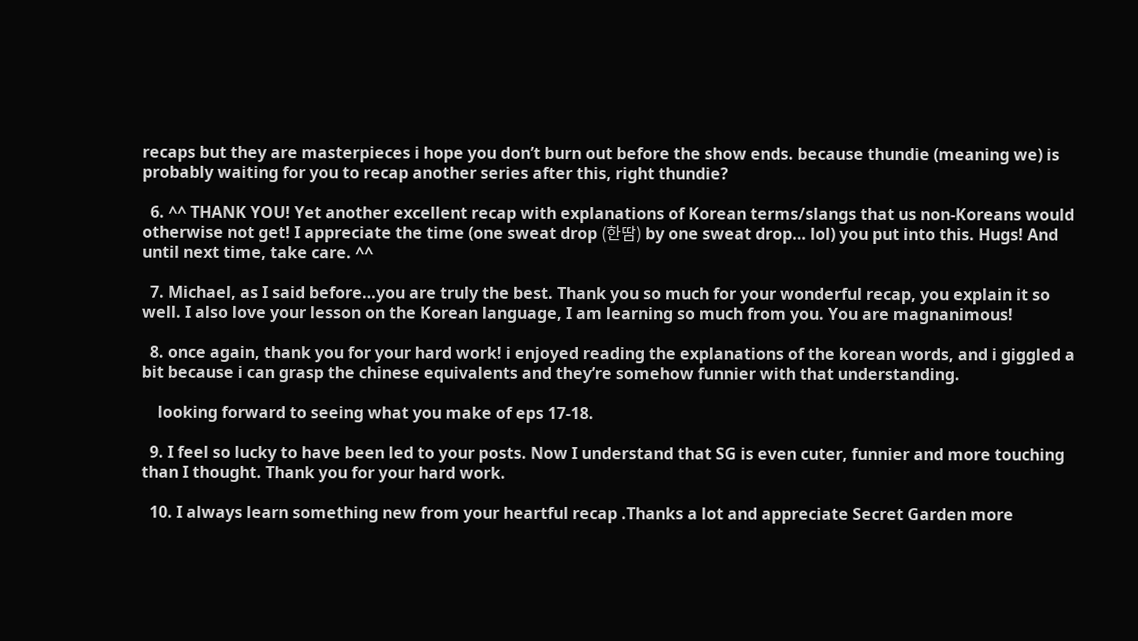recaps but they are masterpieces i hope you don’t burn out before the show ends. because thundie (meaning we) is probably waiting for you to recap another series after this, right thundie?

  6. ^^ THANK YOU! Yet another excellent recap with explanations of Korean terms/slangs that us non-Koreans would otherwise not get! I appreciate the time (one sweat drop (한땀) by one sweat drop… lol) you put into this. Hugs! And until next time, take care. ^^

  7. Michael, as I said before…you are truly the best. Thank you so much for your wonderful recap, you explain it so well. I also love your lesson on the Korean language, I am learning so much from you. You are magnanimous!

  8. once again, thank you for your hard work! i enjoyed reading the explanations of the korean words, and i giggled a bit because i can grasp the chinese equivalents and they’re somehow funnier with that understanding.

    looking forward to seeing what you make of eps 17-18.

  9. I feel so lucky to have been led to your posts. Now I understand that SG is even cuter, funnier and more touching than I thought. Thank you for your hard work.

  10. I always learn something new from your heartful recap .Thanks a lot and appreciate Secret Garden more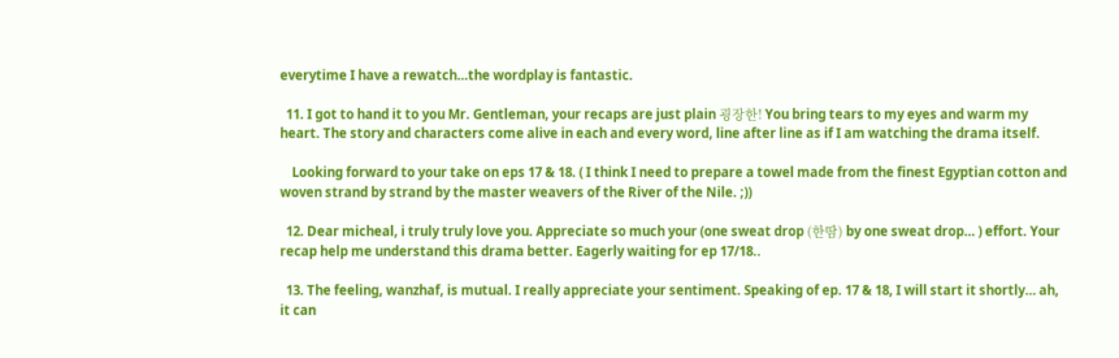everytime I have a rewatch…the wordplay is fantastic.

  11. I got to hand it to you Mr. Gentleman, your recaps are just plain 굉장한! You bring tears to my eyes and warm my heart. The story and characters come alive in each and every word, line after line as if I am watching the drama itself.

    Looking forward to your take on eps 17 & 18. ( I think I need to prepare a towel made from the finest Egyptian cotton and woven strand by strand by the master weavers of the River of the Nile. ;))

  12. Dear micheal, i truly truly love you. Appreciate so much your (one sweat drop (한땀) by one sweat drop… ) effort. Your recap help me understand this drama better. Eagerly waiting for ep 17/18..

  13. The feeling, wanzhaf, is mutual. I really appreciate your sentiment. Speaking of ep. 17 & 18, I will start it shortly… ah, it can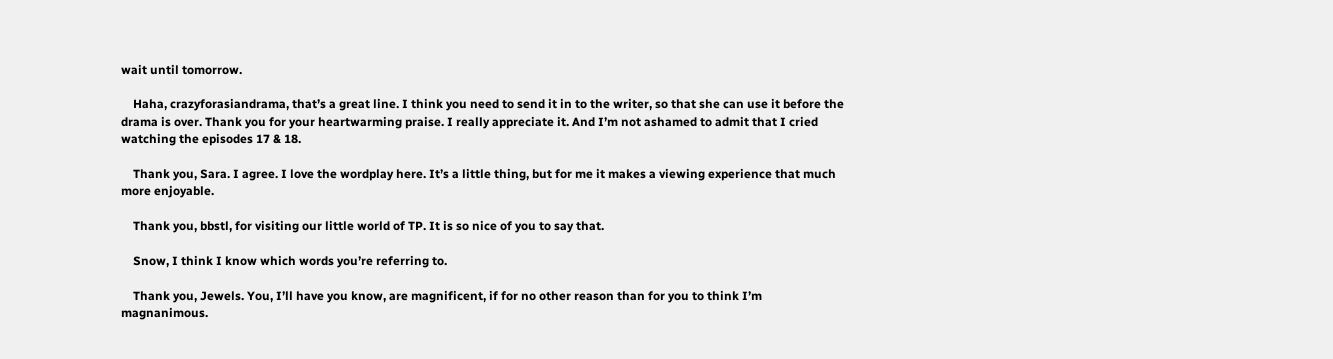wait until tomorrow.

    Haha, crazyforasiandrama, that’s a great line. I think you need to send it in to the writer, so that she can use it before the drama is over. Thank you for your heartwarming praise. I really appreciate it. And I’m not ashamed to admit that I cried watching the episodes 17 & 18.

    Thank you, Sara. I agree. I love the wordplay here. It’s a little thing, but for me it makes a viewing experience that much more enjoyable.

    Thank you, bbstl, for visiting our little world of TP. It is so nice of you to say that.

    Snow, I think I know which words you’re referring to.

    Thank you, Jewels. You, I’ll have you know, are magnificent, if for no other reason than for you to think I’m magnanimous.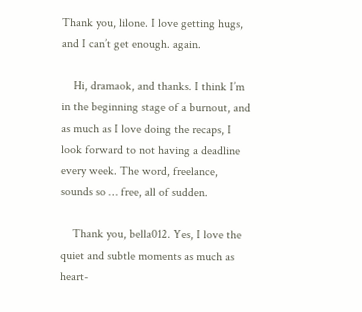Thank you, lilone. I love getting hugs, and I can’t get enough. again.

    Hi, dramaok, and thanks. I think I’m in the beginning stage of a burnout, and as much as I love doing the recaps, I look forward to not having a deadline every week. The word, freelance, sounds so … free, all of sudden.

    Thank you, bella012. Yes, I love the quiet and subtle moments as much as heart-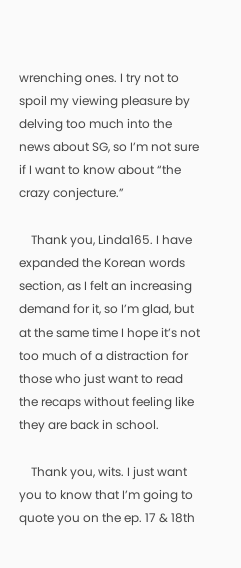wrenching ones. I try not to spoil my viewing pleasure by delving too much into the news about SG, so I’m not sure if I want to know about “the crazy conjecture.”

    Thank you, Linda165. I have expanded the Korean words section, as I felt an increasing demand for it, so I’m glad, but at the same time I hope it’s not too much of a distraction for those who just want to read the recaps without feeling like they are back in school.

    Thank you, wits. I just want you to know that I’m going to quote you on the ep. 17 & 18th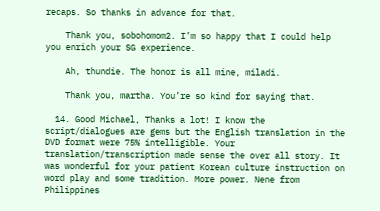recaps. So thanks in advance for that.

    Thank you, sobohomom2. I’m so happy that I could help you enrich your SG experience.

    Ah, thundie. The honor is all mine, miladi.

    Thank you, martha. You’re so kind for saying that.

  14. Good Michael, Thanks a lot! I know the script/dialogues are gems but the English translation in the DVD format were 75% intelligible. Your translation/transcription made sense the over all story. It was wonderful for your patient Korean culture instruction on word play and some tradition. More power. Nene from Philippines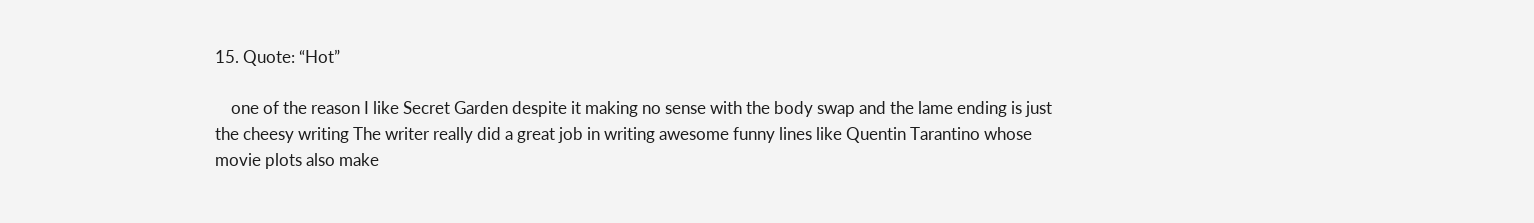15. Quote: “Hot”

    one of the reason I like Secret Garden despite it making no sense with the body swap and the lame ending is just the cheesy writing The writer really did a great job in writing awesome funny lines like Quentin Tarantino whose movie plots also make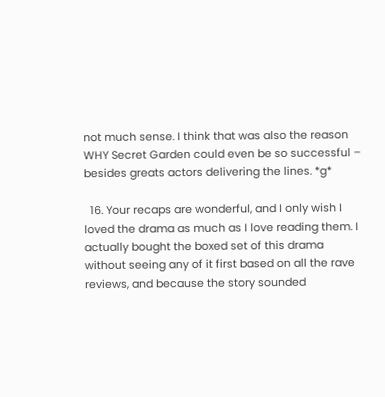not much sense. I think that was also the reason WHY Secret Garden could even be so successful – besides greats actors delivering the lines. *g*

  16. Your recaps are wonderful, and I only wish I loved the drama as much as I love reading them. I actually bought the boxed set of this drama without seeing any of it first based on all the rave reviews, and because the story sounded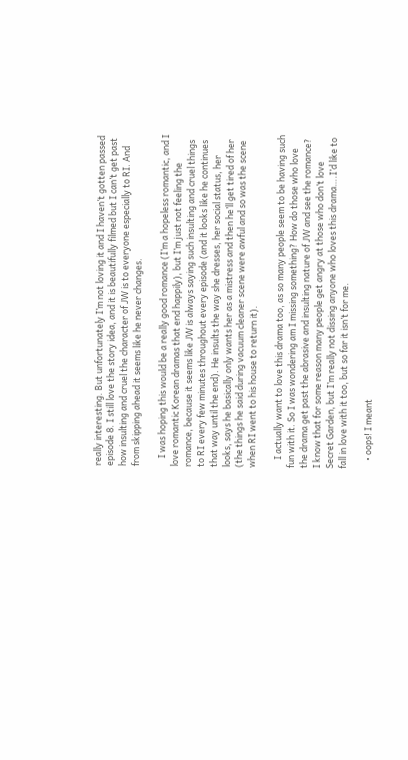really interesting. But unfortunately I’m not loving it and I haven’t gotten passed episode 8. I still love the story idea, and it is beautifully filmed but I can’t get past how insulting and cruel the character of JW is to everyone especially to RI. And from skipping ahead it seems like he never changes.

    I was hoping this would be a really good romance (I’m a hopeless romantic, and I love romantic Korean dramas that end happily), but I’m just not feeling the romance, because it seems like JW is always saying such insulting and cruel things to RI every few minutes throughout every episode (and it looks like he continues that way until the end). He insults the way she dresses, her social status, her looks, says he basically only wants her as a mistress and then he’ll get tired of her (the things he said during vacuum cleaner scene were awful and so was the scene when RI went to his house to return it).

    I actually want to love this drama too, as so many people seem to be having such fun with it. So I was wondering am I missing something? How do those who love the drama get past the abrasive and insulting nature of JW and see the romance? I know that for some reason many people get angry at those who don’t love Secret Garden, but I’m really not dissing anyone who loves this drama….I’d like to fall in love with it too, but so far it isn’t for me.

    • oops! I meant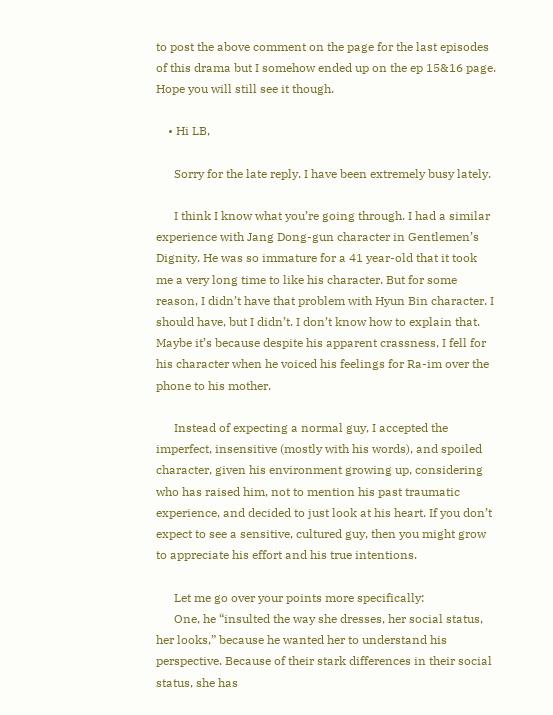to post the above comment on the page for the last episodes of this drama but I somehow ended up on the ep 15&16 page. Hope you will still see it though.

    • Hi LB,

      Sorry for the late reply. I have been extremely busy lately.

      I think I know what you’re going through. I had a similar experience with Jang Dong-gun character in Gentlemen’s Dignity. He was so immature for a 41 year-old that it took me a very long time to like his character. But for some reason, I didn’t have that problem with Hyun Bin character. I should have, but I didn’t. I don’t know how to explain that. Maybe it’s because despite his apparent crassness, I fell for his character when he voiced his feelings for Ra-im over the phone to his mother.

      Instead of expecting a normal guy, I accepted the imperfect, insensitive (mostly with his words), and spoiled character, given his environment growing up, considering who has raised him, not to mention his past traumatic experience, and decided to just look at his heart. If you don’t expect to see a sensitive, cultured guy, then you might grow to appreciate his effort and his true intentions.

      Let me go over your points more specifically:
      One, he “insulted the way she dresses, her social status, her looks,” because he wanted her to understand his perspective. Because of their stark differences in their social status, she has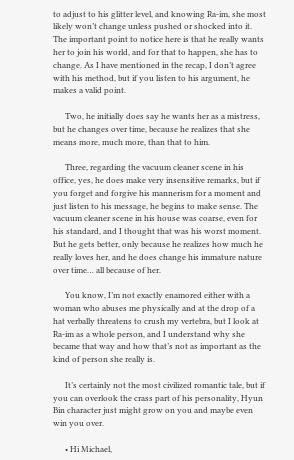to adjust to his glitter level, and knowing Ra-im, she most likely won’t change unless pushed or shocked into it. The important point to notice here is that he really wants her to join his world, and for that to happen, she has to change. As I have mentioned in the recap, I don’t agree with his method, but if you listen to his argument, he makes a valid point.

      Two, he initially does say he wants her as a mistress, but he changes over time, because he realizes that she means more, much more, than that to him.

      Three, regarding the vacuum cleaner scene in his office, yes, he does make very insensitive remarks, but if you forget and forgive his mannerism for a moment and just listen to his message, he begins to make sense. The vacuum cleaner scene in his house was coarse, even for his standard, and I thought that was his worst moment. But he gets better, only because he realizes how much he really loves her, and he does change his immature nature over time… all because of her.

      You know, I’m not exactly enamored either with a woman who abuses me physically and at the drop of a hat verbally threatens to crush my vertebra, but I look at Ra-im as a whole person, and I understand why she became that way and how that’s not as important as the kind of person she really is.

      It’s certainly not the most civilized romantic tale, but if you can overlook the crass part of his personality, Hyun Bin character just might grow on you and maybe even win you over.

      • Hi Michael,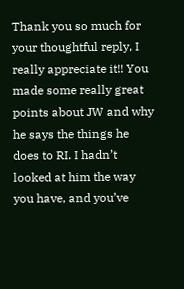Thank you so much for your thoughtful reply, I really appreciate it!! You made some really great points about JW and why he says the things he does to RI. I hadn’t looked at him the way you have, and you’ve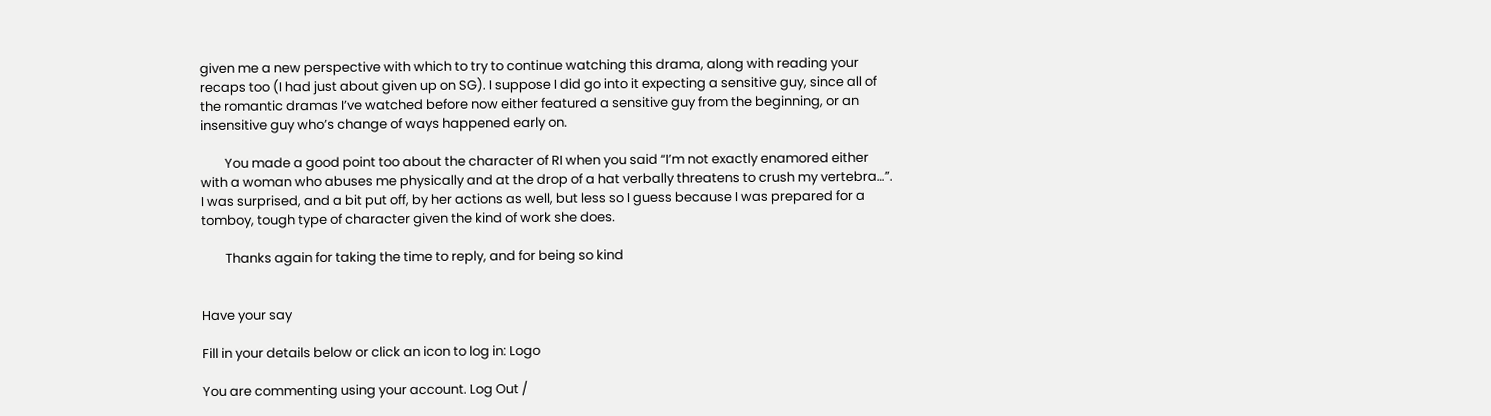given me a new perspective with which to try to continue watching this drama, along with reading your recaps too (I had just about given up on SG). I suppose I did go into it expecting a sensitive guy, since all of the romantic dramas I’ve watched before now either featured a sensitive guy from the beginning, or an insensitive guy who’s change of ways happened early on.

        You made a good point too about the character of RI when you said “I’m not exactly enamored either with a woman who abuses me physically and at the drop of a hat verbally threatens to crush my vertebra…”. I was surprised, and a bit put off, by her actions as well, but less so I guess because I was prepared for a tomboy, tough type of character given the kind of work she does.

        Thanks again for taking the time to reply, and for being so kind


Have your say

Fill in your details below or click an icon to log in: Logo

You are commenting using your account. Log Out /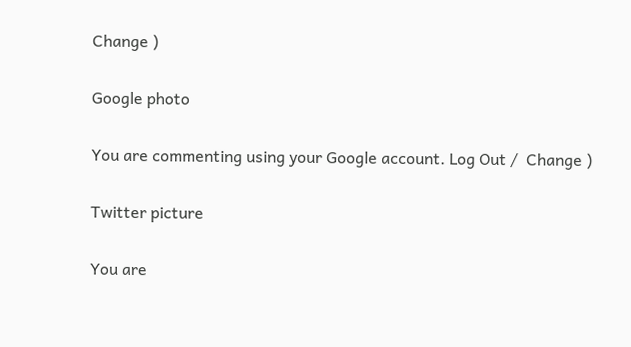Change )

Google photo

You are commenting using your Google account. Log Out /  Change )

Twitter picture

You are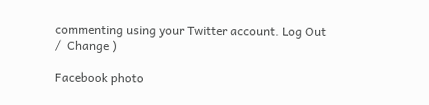commenting using your Twitter account. Log Out /  Change )

Facebook photo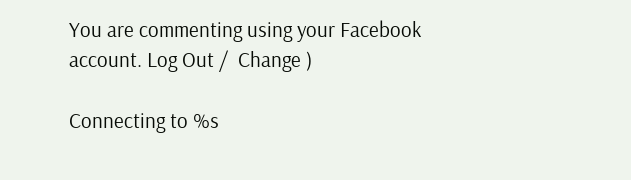You are commenting using your Facebook account. Log Out /  Change )

Connecting to %s